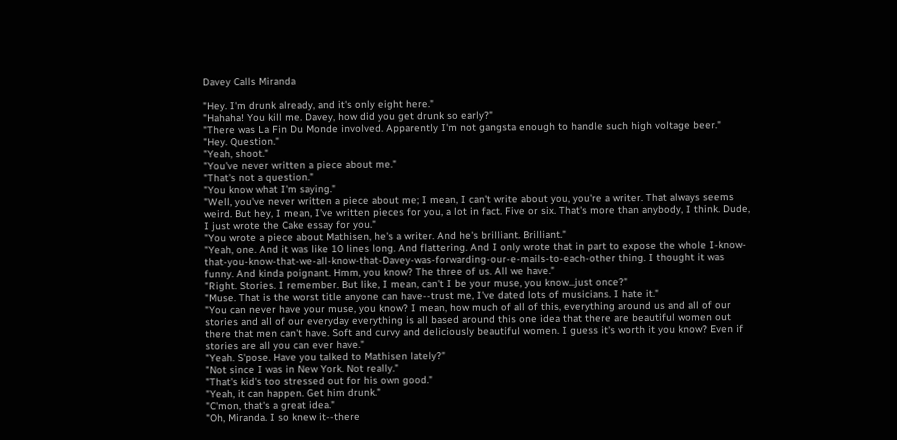Davey Calls Miranda

"Hey. I'm drunk already, and it's only eight here."
"Hahaha! You kill me. Davey, how did you get drunk so early?"
"There was La Fin Du Monde involved. Apparently I'm not gangsta enough to handle such high voltage beer."
"Hey. Question."
"Yeah, shoot."
"You've never written a piece about me."
"That's not a question."
"You know what I'm saying."
"Well, you've never written a piece about me; I mean, I can't write about you, you're a writer. That always seems weird. But hey, I mean, I've written pieces for you, a lot in fact. Five or six. That's more than anybody, I think. Dude, I just wrote the Cake essay for you."
"You wrote a piece about Mathisen, he's a writer. And he's brilliant. Brilliant."
"Yeah, one. And it was like 10 lines long. And flattering. And I only wrote that in part to expose the whole I-know-that-you-know-that-we-all-know-that-Davey-was-forwarding-our-e-mails-to-each-other thing. I thought it was funny. And kinda poignant. Hmm, you know? The three of us. All we have."
"Right. Stories. I remember. But like, I mean, can't I be your muse, you know...just once?"
"Muse. That is the worst title anyone can have--trust me, I've dated lots of musicians. I hate it."
"You can never have your muse, you know? I mean, how much of all of this, everything around us and all of our stories and all of our everyday everything is all based around this one idea that there are beautiful women out there that men can't have. Soft and curvy and deliciously beautiful women. I guess it's worth it you know? Even if stories are all you can ever have."
"Yeah. S'pose. Have you talked to Mathisen lately?"
"Not since I was in New York. Not really."
"That's kid's too stressed out for his own good."
"Yeah, it can happen. Get him drunk."
"C'mon, that's a great idea."
"Oh, Miranda. I so knew it--there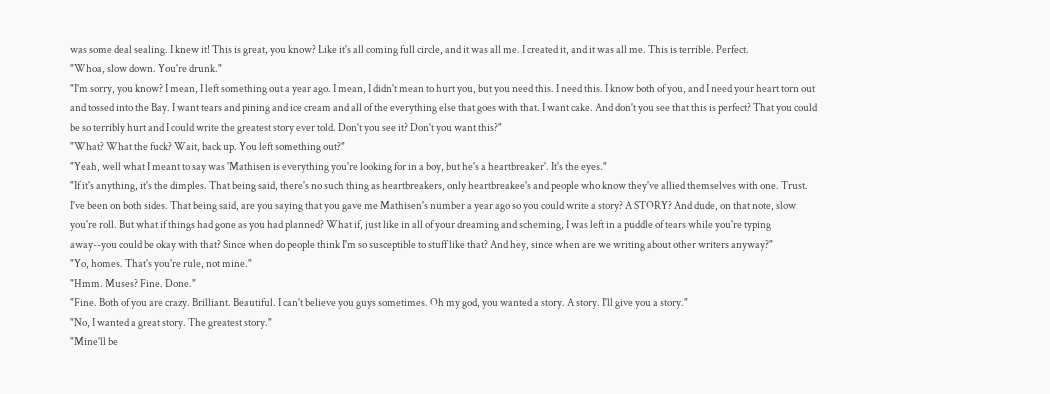was some deal sealing. I knew it! This is great, you know? Like it's all coming full circle, and it was all me. I created it, and it was all me. This is terrible. Perfect.
"Whoa, slow down. You're drunk."
"I'm sorry, you know? I mean, I left something out a year ago. I mean, I didn't mean to hurt you, but you need this. I need this. I know both of you, and I need your heart torn out and tossed into the Bay. I want tears and pining and ice cream and all of the everything else that goes with that. I want cake. And don't you see that this is perfect? That you could be so terribly hurt and I could write the greatest story ever told. Don't you see it? Don't you want this?"
"What? What the fuck? Wait, back up. You left something out?"
"Yeah, well what I meant to say was 'Mathisen is everything you're looking for in a boy, but he's a heartbreaker'. It's the eyes."
"If it's anything, it's the dimples. That being said, there's no such thing as heartbreakers, only heartbreakee's and people who know they've allied themselves with one. Trust. I've been on both sides. That being said, are you saying that you gave me Mathisen's number a year ago so you could write a story? A STORY? And dude, on that note, slow you're roll. But what if things had gone as you had planned? What if, just like in all of your dreaming and scheming, I was left in a puddle of tears while you're typing away--you could be okay with that? Since when do people think I'm so susceptible to stuff like that? And hey, since when are we writing about other writers anyway?"
"Yo, homes. That's you're rule, not mine."
"Hmm. Muses? Fine. Done."
"Fine. Both of you are crazy. Brilliant. Beautiful. I can't believe you guys sometimes. Oh my god, you wanted a story. A story. I'll give you a story."
"No, I wanted a great story. The greatest story."
"Mine'll be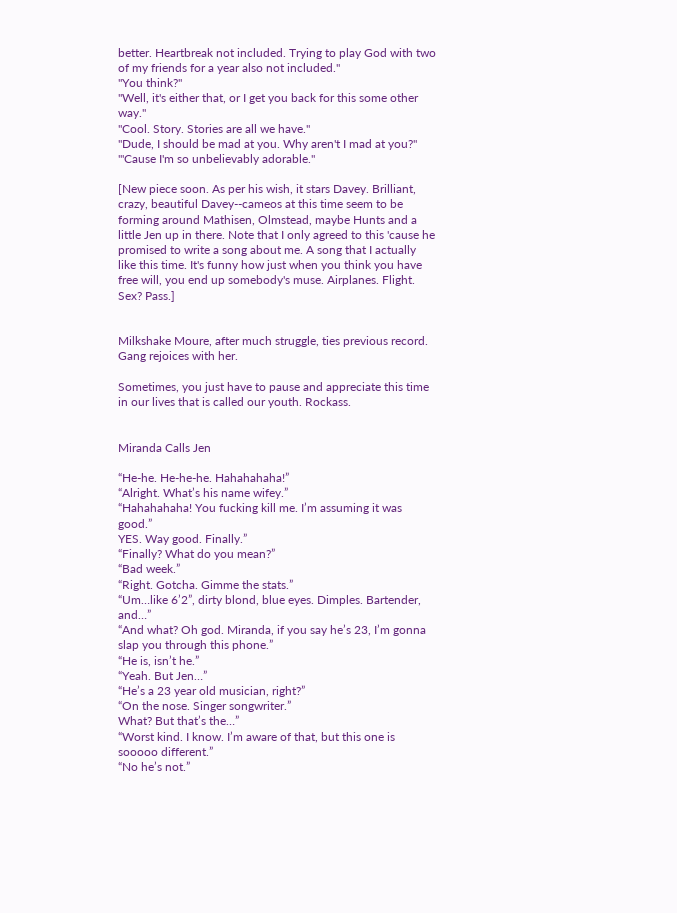better. Heartbreak not included. Trying to play God with two of my friends for a year also not included."
"You think?"
"Well, it's either that, or I get you back for this some other way."
"Cool. Story. Stories are all we have."
"Dude, I should be mad at you. Why aren't I mad at you?"
"'Cause I'm so unbelievably adorable."

[New piece soon. As per his wish, it stars Davey. Brilliant, crazy, beautiful Davey--cameos at this time seem to be forming around Mathisen, Olmstead, maybe Hunts and a little Jen up in there. Note that I only agreed to this 'cause he promised to write a song about me. A song that I actually like this time. It's funny how just when you think you have free will, you end up somebody's muse. Airplanes. Flight. Sex? Pass.]


Milkshake Moure, after much struggle, ties previous record. Gang rejoices with her.

Sometimes, you just have to pause and appreciate this time in our lives that is called our youth. Rockass.


Miranda Calls Jen

“He-he. He-he-he. Hahahahaha!”
“Alright. What’s his name wifey.”
“Hahahahaha! You fucking kill me. I’m assuming it was good.”
YES. Way good. Finally.”
“Finally? What do you mean?”
“Bad week.”
“Right. Gotcha. Gimme the stats.”
“Um…like 6’2”, dirty blond, blue eyes. Dimples. Bartender, and…”
“And what? Oh god. Miranda, if you say he’s 23, I’m gonna slap you through this phone.”
“He is, isn’t he.”
“Yeah. But Jen…”
“He’s a 23 year old musician, right?”
“On the nose. Singer songwriter.”
What? But that’s the…”
“Worst kind. I know. I’m aware of that, but this one is sooooo different.”
“No he’s not.”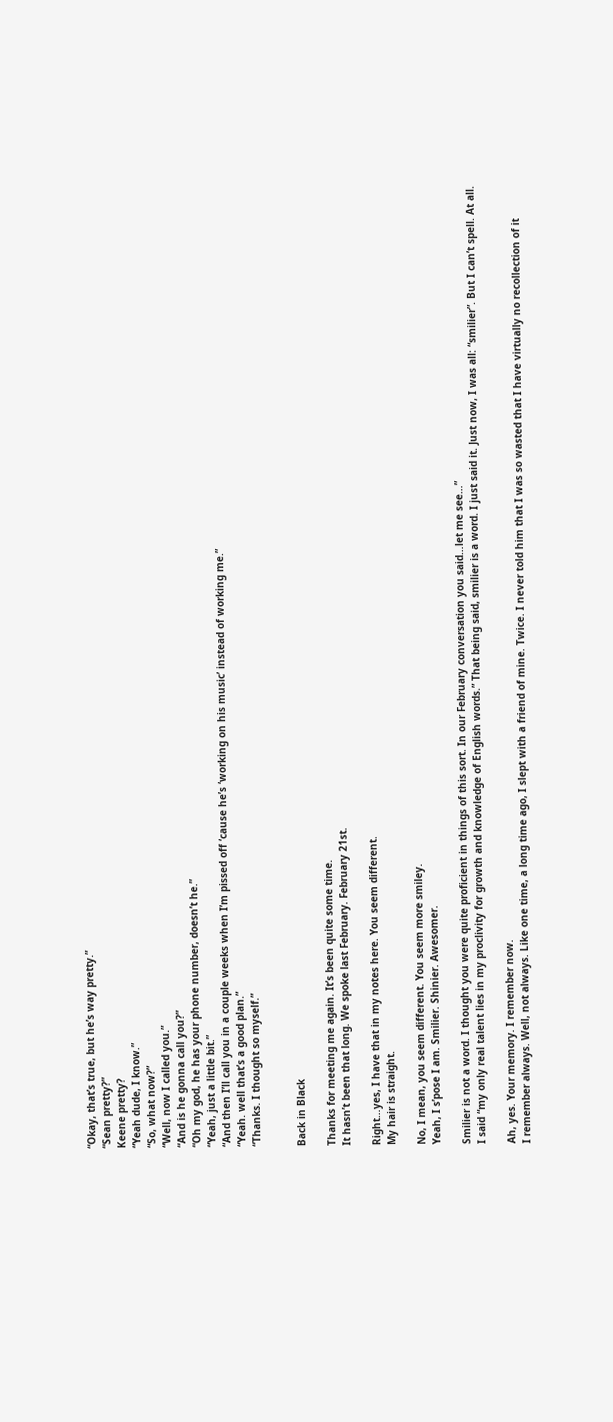“Okay, that’s true, but he’s way pretty.”
“Sean pretty?”
Keene pretty?
“Yeah dude, I know.”
“So, what now?”
“Well, now I called you.”
“And is he gonna call you?”
“Oh my god, he has your phone number, doesn’t he.”
“Yeah, just a little bit.”
“And then I’ll call you in a couple weeks when I’m pissed off ‘cause he’s ‘working on his music’ instead of working me.”
“Yeah. well that’s a good plan.”
“Thanks. I thought so myself.”


Back in Black

Thanks for meeting me again. It’s been quite some time.
It hasn’t been that long. We spoke last February. February 21st.

Right…yes, I have that in my notes here. You seem different.
My hair is straight.

No, I mean, you seem different. You seem more smiley.
Yeah, I s’pose I am. Smilier. Shinier. Awesomer.

Smilier is not a word. I thought you were quite proficient in things of this sort. In our February conversation you said…let me see…”
I said “my only real talent lies in my proclivity for growth and knowledge of English words.” That being said, smilier is a word. I just said it. Just now, I was all: “smilier”. But I can’t spell. At all.

Ah, yes. Your memory. I remember now.
I remember always. Well, not always. Like one time, a long time ago, I slept with a friend of mine. Twice. I never told him that I was so wasted that I have virtually no recollection of it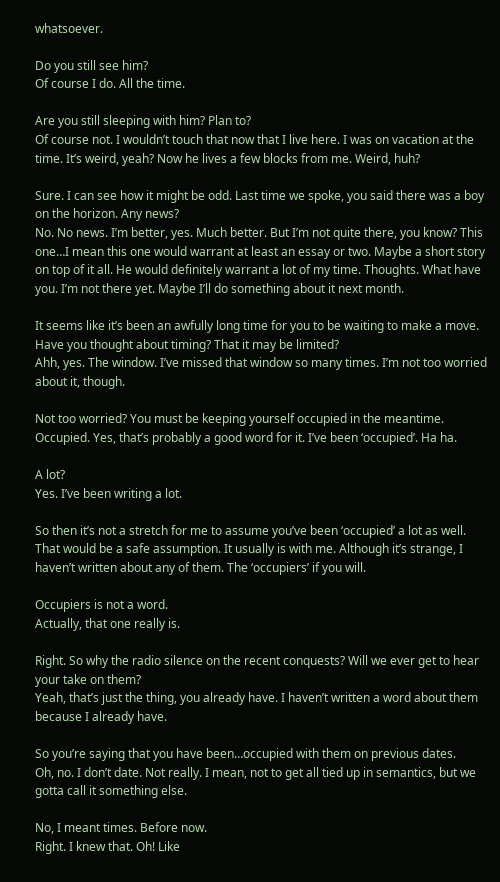whatsoever.

Do you still see him?
Of course I do. All the time.

Are you still sleeping with him? Plan to?
Of course not. I wouldn’t touch that now that I live here. I was on vacation at the time. It’s weird, yeah? Now he lives a few blocks from me. Weird, huh?

Sure. I can see how it might be odd. Last time we spoke, you said there was a boy on the horizon. Any news?
No. No news. I’m better, yes. Much better. But I’m not quite there, you know? This one…I mean this one would warrant at least an essay or two. Maybe a short story on top of it all. He would definitely warrant a lot of my time. Thoughts. What have you. I’m not there yet. Maybe I’ll do something about it next month.

It seems like it’s been an awfully long time for you to be waiting to make a move. Have you thought about timing? That it may be limited?
Ahh, yes. The window. I’ve missed that window so many times. I’m not too worried about it, though.

Not too worried? You must be keeping yourself occupied in the meantime.
Occupied. Yes, that’s probably a good word for it. I’ve been ‘occupied’. Ha ha.

A lot?
Yes. I’ve been writing a lot.

So then it’s not a stretch for me to assume you’ve been ‘occupied’ a lot as well.
That would be a safe assumption. It usually is with me. Although it’s strange, I haven’t written about any of them. The ‘occupiers’ if you will.

Occupiers is not a word.
Actually, that one really is.

Right. So why the radio silence on the recent conquests? Will we ever get to hear your take on them?
Yeah, that’s just the thing, you already have. I haven’t written a word about them because I already have.

So you’re saying that you have been…occupied with them on previous dates.
Oh, no. I don’t date. Not really. I mean, not to get all tied up in semantics, but we gotta call it something else.

No, I meant times. Before now.
Right. I knew that. Oh! Like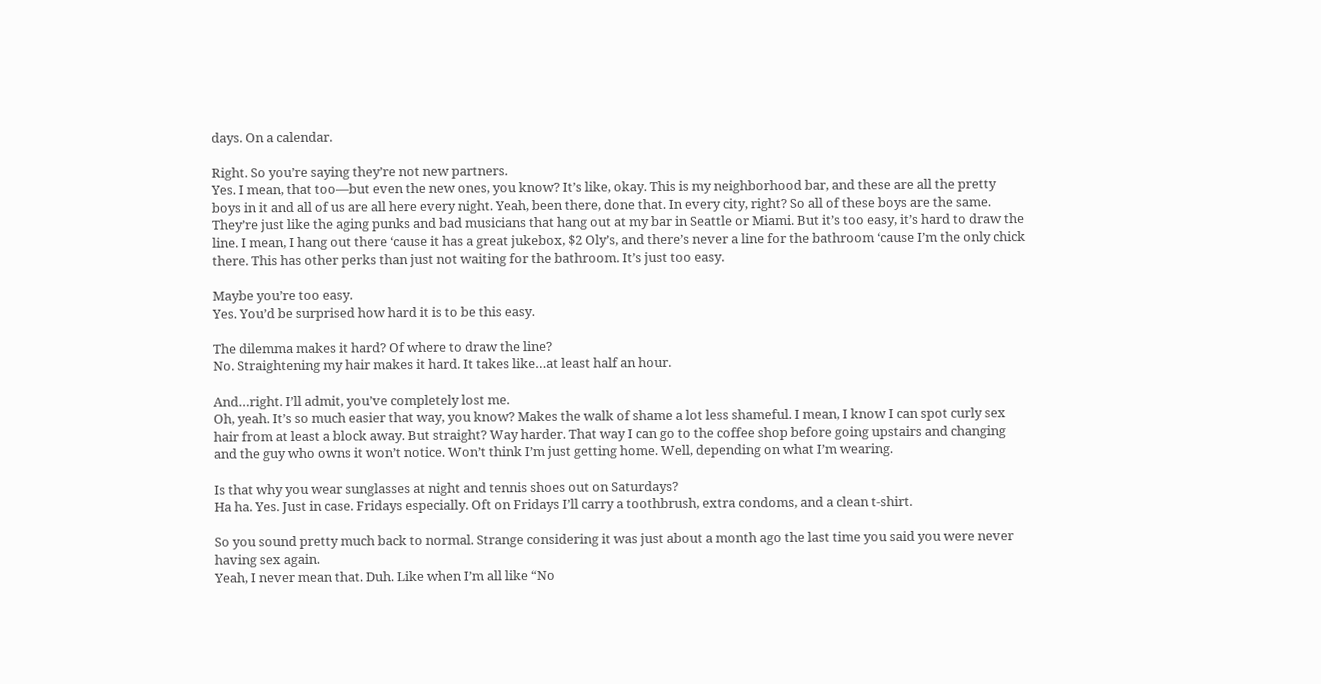days. On a calendar.

Right. So you’re saying they’re not new partners.
Yes. I mean, that too—but even the new ones, you know? It’s like, okay. This is my neighborhood bar, and these are all the pretty boys in it and all of us are all here every night. Yeah, been there, done that. In every city, right? So all of these boys are the same. They’re just like the aging punks and bad musicians that hang out at my bar in Seattle or Miami. But it’s too easy, it’s hard to draw the line. I mean, I hang out there ‘cause it has a great jukebox, $2 Oly’s, and there’s never a line for the bathroom ‘cause I’m the only chick there. This has other perks than just not waiting for the bathroom. It’s just too easy.

Maybe you’re too easy.
Yes. You’d be surprised how hard it is to be this easy.

The dilemma makes it hard? Of where to draw the line?
No. Straightening my hair makes it hard. It takes like…at least half an hour.

And…right. I’ll admit, you’ve completely lost me.
Oh, yeah. It’s so much easier that way, you know? Makes the walk of shame a lot less shameful. I mean, I know I can spot curly sex hair from at least a block away. But straight? Way harder. That way I can go to the coffee shop before going upstairs and changing and the guy who owns it won’t notice. Won’t think I’m just getting home. Well, depending on what I’m wearing.

Is that why you wear sunglasses at night and tennis shoes out on Saturdays?
Ha ha. Yes. Just in case. Fridays especially. Oft on Fridays I’ll carry a toothbrush, extra condoms, and a clean t-shirt.

So you sound pretty much back to normal. Strange considering it was just about a month ago the last time you said you were never having sex again.
Yeah, I never mean that. Duh. Like when I’m all like “No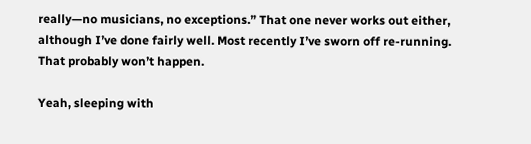really—no musicians, no exceptions.” That one never works out either, although I’ve done fairly well. Most recently I’ve sworn off re-running. That probably won’t happen.

Yeah, sleeping with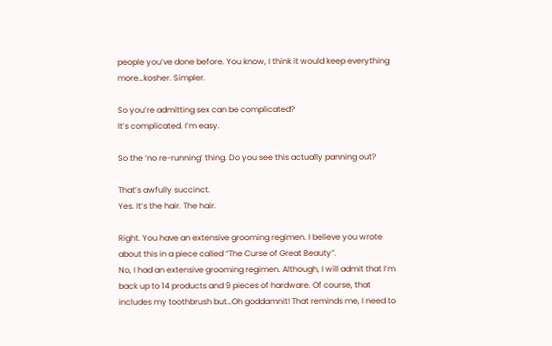people you’ve done before. You know, I think it would keep everything more…kosher. Simpler.

So you’re admitting sex can be complicated?
It’s complicated. I’m easy.

So the ‘no re-running’ thing. Do you see this actually panning out?

That’s awfully succinct.
Yes. It’s the hair. The hair.

Right. You have an extensive grooming regimen. I believe you wrote about this in a piece called “The Curse of Great Beauty”.
No, I had an extensive grooming regimen. Although, I will admit that I’m back up to 14 products and 9 pieces of hardware. Of course, that includes my toothbrush but…Oh goddamnit! That reminds me, I need to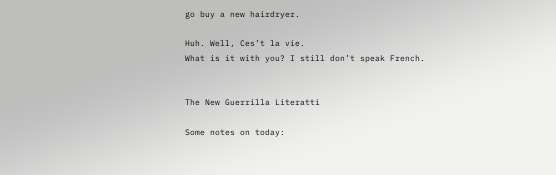go buy a new hairdryer.

Huh. Well, Ces’t la vie.
What is it with you? I still don’t speak French.


The New Guerrilla Literatti

Some notes on today: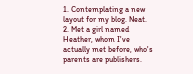1. Contemplating a new layout for my blog. Neat.
2. Met a girl named Heather, whom I've actually met before, who's parents are publishers.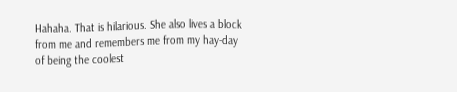Hahaha. That is hilarious. She also lives a block from me and remembers me from my hay-day of being the coolest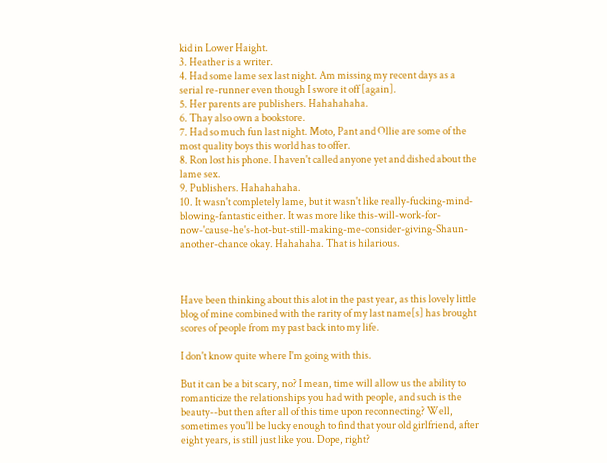kid in Lower Haight.
3. Heather is a writer.
4. Had some lame sex last night. Am missing my recent days as a serial re-runner even though I swore it off [again].
5. Her parents are publishers. Hahahahaha.
6. Thay also own a bookstore.
7. Had so much fun last night. Moto, Pant and Ollie are some of the most quality boys this world has to offer.
8. Ron lost his phone. I haven't called anyone yet and dished about the lame sex.
9. Publishers. Hahahahaha.
10. It wasn't completely lame, but it wasn't like really-fucking-mind-blowing-fantastic either. It was more like this-will-work-for-now-'cause-he's-hot-but-still-making-me-consider-giving-Shaun-another-chance okay. Hahahaha. That is hilarious.



Have been thinking about this alot in the past year, as this lovely little blog of mine combined with the rarity of my last name[s] has brought scores of people from my past back into my life.

I don't know quite where I'm going with this.

But it can be a bit scary, no? I mean, time will allow us the ability to romanticize the relationships you had with people, and such is the beauty--but then after all of this time upon reconnecting? Well, sometimes you'll be lucky enough to find that your old girlfriend, after eight years, is still just like you. Dope, right?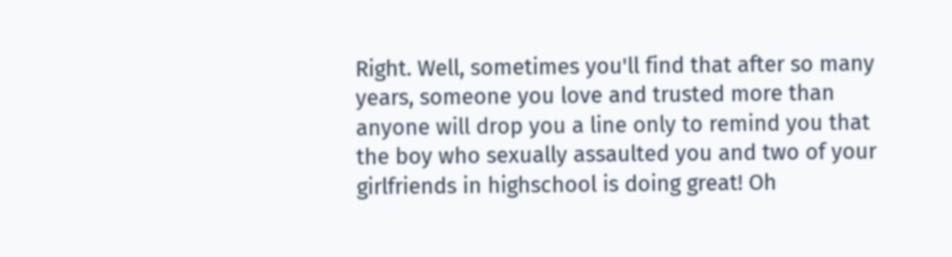Right. Well, sometimes you'll find that after so many years, someone you love and trusted more than anyone will drop you a line only to remind you that the boy who sexually assaulted you and two of your girlfriends in highschool is doing great! Oh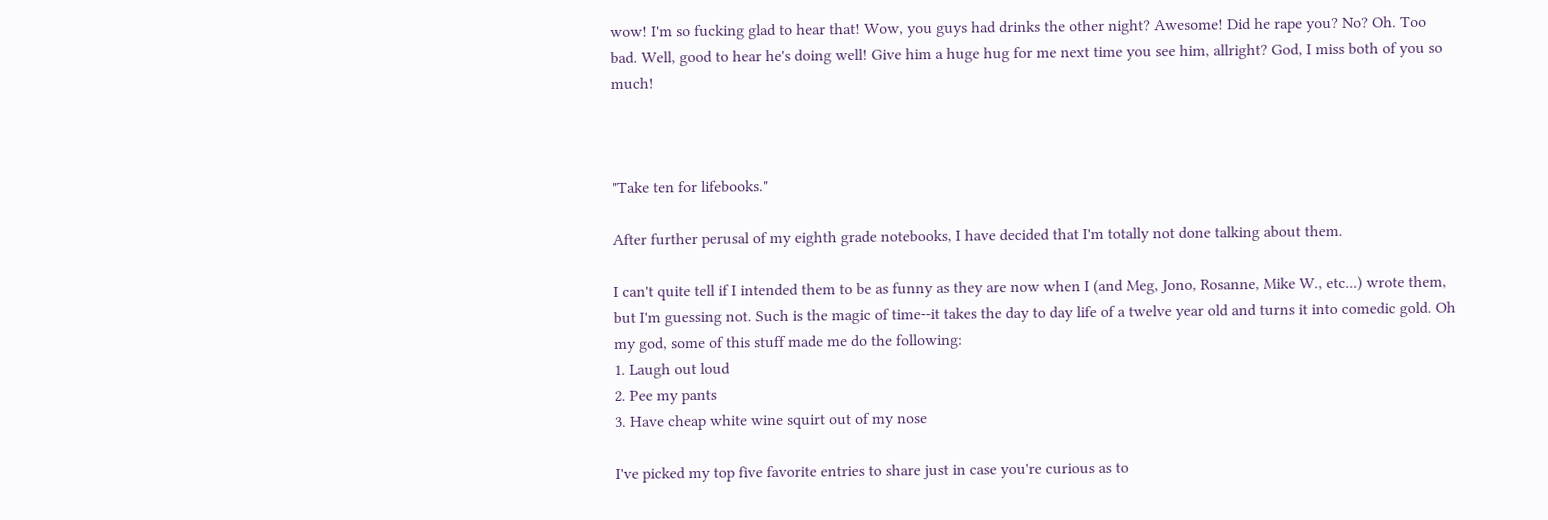wow! I'm so fucking glad to hear that! Wow, you guys had drinks the other night? Awesome! Did he rape you? No? Oh. Too bad. Well, good to hear he's doing well! Give him a huge hug for me next time you see him, allright? God, I miss both of you so much!



"Take ten for lifebooks."

After further perusal of my eighth grade notebooks, I have decided that I'm totally not done talking about them.

I can't quite tell if I intended them to be as funny as they are now when I (and Meg, Jono, Rosanne, Mike W., etc...) wrote them, but I'm guessing not. Such is the magic of time--it takes the day to day life of a twelve year old and turns it into comedic gold. Oh my god, some of this stuff made me do the following:
1. Laugh out loud
2. Pee my pants
3. Have cheap white wine squirt out of my nose

I've picked my top five favorite entries to share just in case you're curious as to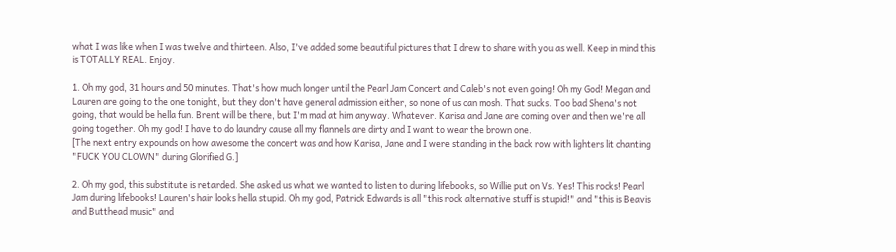what I was like when I was twelve and thirteen. Also, I've added some beautiful pictures that I drew to share with you as well. Keep in mind this is TOTALLY REAL. Enjoy.

1. Oh my god, 31 hours and 50 minutes. That's how much longer until the Pearl Jam Concert and Caleb's not even going! Oh my God! Megan and Lauren are going to the one tonight, but they don't have general admission either, so none of us can mosh. That sucks. Too bad Shena's not going, that would be hella fun. Brent will be there, but I'm mad at him anyway. Whatever. Karisa and Jane are coming over and then we're all going together. Oh my god! I have to do laundry cause all my flannels are dirty and I want to wear the brown one.
[The next entry expounds on how awesome the concert was and how Karisa, Jane and I were standing in the back row with lighters lit chanting "FUCK YOU CLOWN" during Glorified G.]

2. Oh my god, this substitute is retarded. She asked us what we wanted to listen to during lifebooks, so Willie put on Vs. Yes! This rocks! Pearl Jam during lifebooks! Lauren's hair looks hella stupid. Oh my god, Patrick Edwards is all "this rock alternative stuff is stupid!" and "this is Beavis and Butthead music" and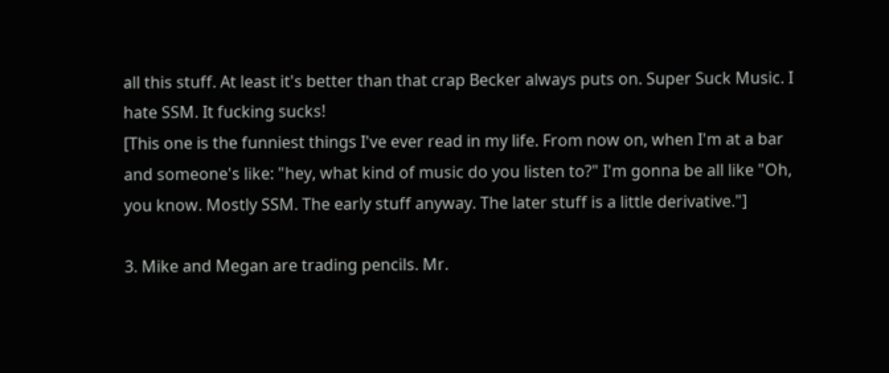all this stuff. At least it's better than that crap Becker always puts on. Super Suck Music. I hate SSM. It fucking sucks!
[This one is the funniest things I've ever read in my life. From now on, when I'm at a bar and someone's like: "hey, what kind of music do you listen to?" I'm gonna be all like "Oh, you know. Mostly SSM. The early stuff anyway. The later stuff is a little derivative."]

3. Mike and Megan are trading pencils. Mr.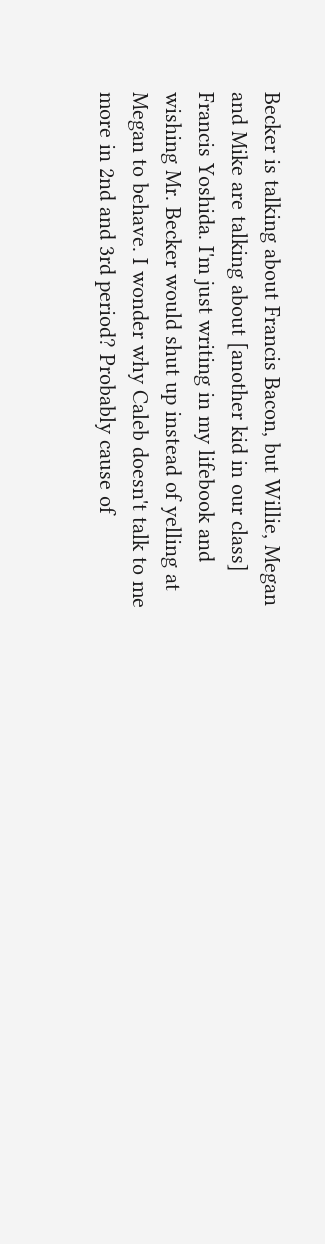Becker is talking about Francis Bacon, but Willie, Megan and Mike are talking about [another kid in our class] Francis Yoshida. I'm just writing in my lifebook and wishing Mr. Becker would shut up instead of yelling at Megan to behave. I wonder why Caleb doesn't talk to me more in 2nd and 3rd period? Probably cause of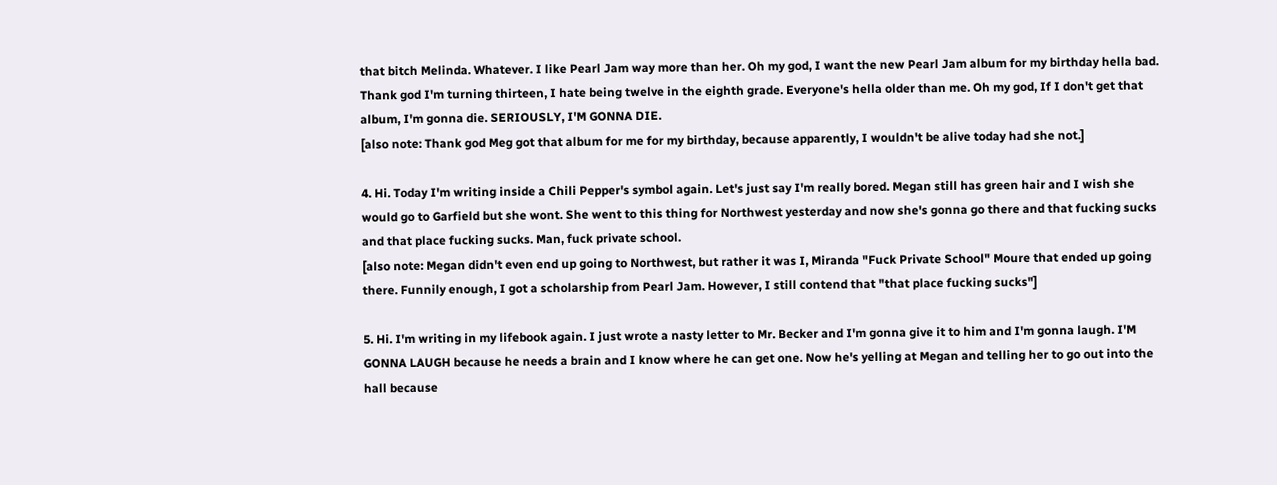that bitch Melinda. Whatever. I like Pearl Jam way more than her. Oh my god, I want the new Pearl Jam album for my birthday hella bad. Thank god I'm turning thirteen, I hate being twelve in the eighth grade. Everyone's hella older than me. Oh my god, If I don't get that album, I'm gonna die. SERIOUSLY, I'M GONNA DIE.
[also note: Thank god Meg got that album for me for my birthday, because apparently, I wouldn't be alive today had she not.]

4. Hi. Today I'm writing inside a Chili Pepper's symbol again. Let's just say I'm really bored. Megan still has green hair and I wish she would go to Garfield but she wont. She went to this thing for Northwest yesterday and now she's gonna go there and that fucking sucks and that place fucking sucks. Man, fuck private school.
[also note: Megan didn't even end up going to Northwest, but rather it was I, Miranda "Fuck Private School" Moure that ended up going there. Funnily enough, I got a scholarship from Pearl Jam. However, I still contend that "that place fucking sucks"]

5. Hi. I'm writing in my lifebook again. I just wrote a nasty letter to Mr. Becker and I'm gonna give it to him and I'm gonna laugh. I'M GONNA LAUGH because he needs a brain and I know where he can get one. Now he's yelling at Megan and telling her to go out into the hall because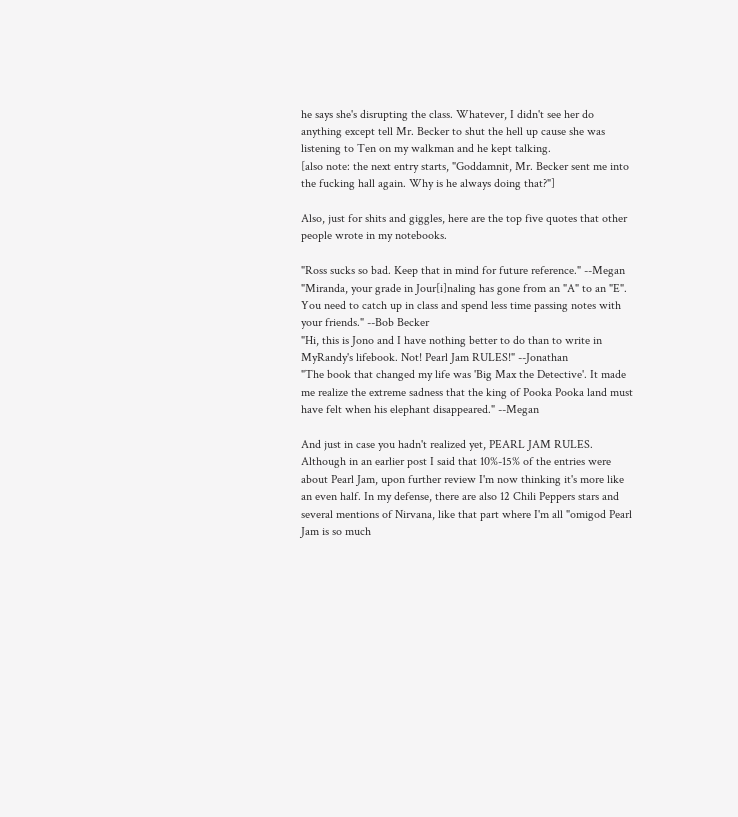he says she's disrupting the class. Whatever, I didn't see her do anything except tell Mr. Becker to shut the hell up cause she was listening to Ten on my walkman and he kept talking.
[also note: the next entry starts, "Goddamnit, Mr. Becker sent me into the fucking hall again. Why is he always doing that?"]

Also, just for shits and giggles, here are the top five quotes that other people wrote in my notebooks.

"Ross sucks so bad. Keep that in mind for future reference." --Megan
"Miranda, your grade in Jour[i]naling has gone from an "A" to an "E". You need to catch up in class and spend less time passing notes with your friends." --Bob Becker
"Hi, this is Jono and I have nothing better to do than to write in MyRandy's lifebook. Not! Pearl Jam RULES!" --Jonathan
"The book that changed my life was 'Big Max the Detective'. It made me realize the extreme sadness that the king of Pooka Pooka land must have felt when his elephant disappeared." --Megan

And just in case you hadn't realized yet, PEARL JAM RULES. Although in an earlier post I said that 10%-15% of the entries were about Pearl Jam, upon further review I'm now thinking it's more like an even half. In my defense, there are also 12 Chili Peppers stars and several mentions of Nirvana, like that part where I'm all "omigod Pearl Jam is so much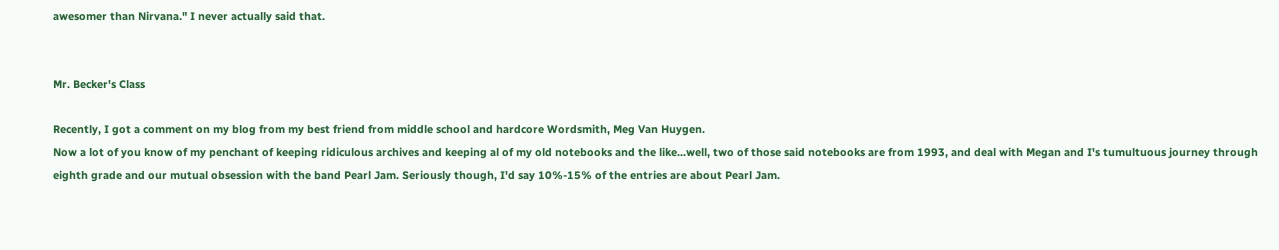awesomer than Nirvana." I never actually said that.


Mr. Becker's Class

Recently, I got a comment on my blog from my best friend from middle school and hardcore Wordsmith, Meg Van Huygen.
Now a lot of you know of my penchant of keeping ridiculous archives and keeping al of my old notebooks and the like...well, two of those said notebooks are from 1993, and deal with Megan and I's tumultuous journey through eighth grade and our mutual obsession with the band Pearl Jam. Seriously though, I'd say 10%-15% of the entries are about Pearl Jam.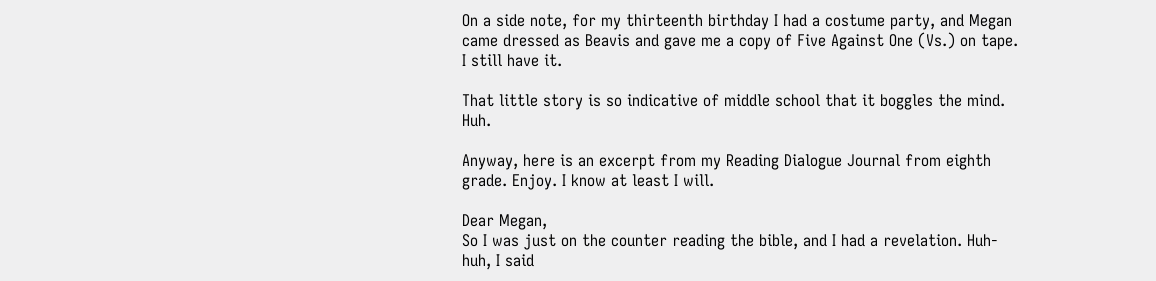On a side note, for my thirteenth birthday I had a costume party, and Megan came dressed as Beavis and gave me a copy of Five Against One (Vs.) on tape. I still have it.

That little story is so indicative of middle school that it boggles the mind. Huh.

Anyway, here is an excerpt from my Reading Dialogue Journal from eighth grade. Enjoy. I know at least I will.

Dear Megan,
So I was just on the counter reading the bible, and I had a revelation. Huh-huh, I said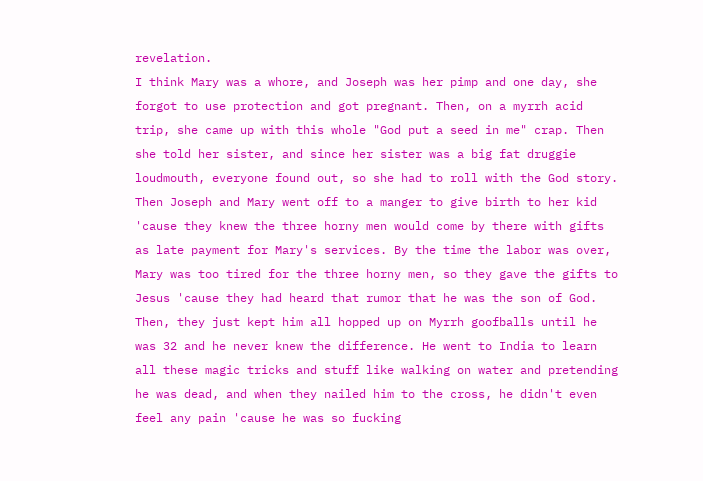revelation.
I think Mary was a whore, and Joseph was her pimp and one day, she forgot to use protection and got pregnant. Then, on a myrrh acid trip, she came up with this whole "God put a seed in me" crap. Then she told her sister, and since her sister was a big fat druggie loudmouth, everyone found out, so she had to roll with the God story. Then Joseph and Mary went off to a manger to give birth to her kid 'cause they knew the three horny men would come by there with gifts as late payment for Mary's services. By the time the labor was over, Mary was too tired for the three horny men, so they gave the gifts to Jesus 'cause they had heard that rumor that he was the son of God. Then, they just kept him all hopped up on Myrrh goofballs until he was 32 and he never knew the difference. He went to India to learn all these magic tricks and stuff like walking on water and pretending he was dead, and when they nailed him to the cross, he didn't even feel any pain 'cause he was so fucking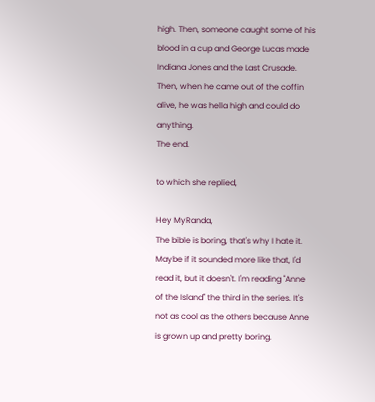high. Then, someone caught some of his blood in a cup and George Lucas made Indiana Jones and the Last Crusade. Then, when he came out of the coffin alive, he was hella high and could do anything.
The end.

to which she replied,

Hey MyRanda,
The bible is boring, that's why I hate it. Maybe if it sounded more like that, I'd read it, but it doesn't. I'm reading "Anne of the Island" the third in the series. It's not as cool as the others because Anne is grown up and pretty boring.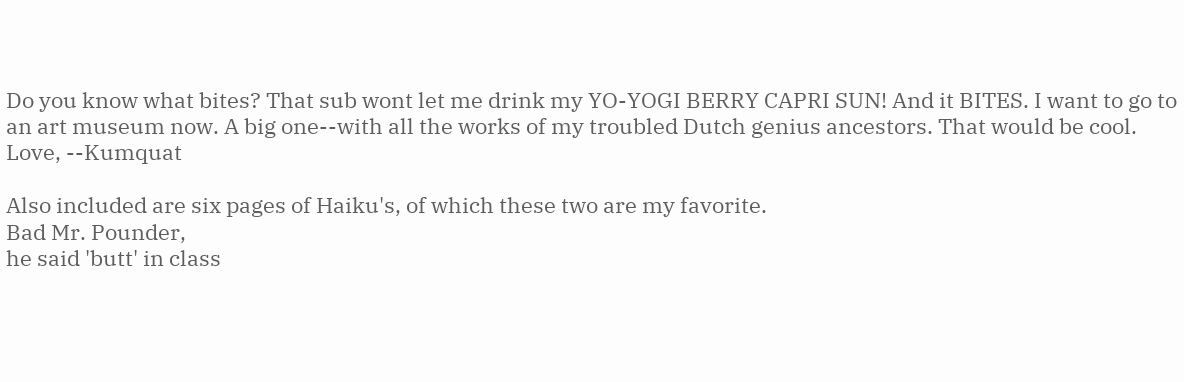Do you know what bites? That sub wont let me drink my YO-YOGI BERRY CAPRI SUN! And it BITES. I want to go to an art museum now. A big one--with all the works of my troubled Dutch genius ancestors. That would be cool.
Love, --Kumquat

Also included are six pages of Haiku's, of which these two are my favorite.
Bad Mr. Pounder,
he said 'butt' in class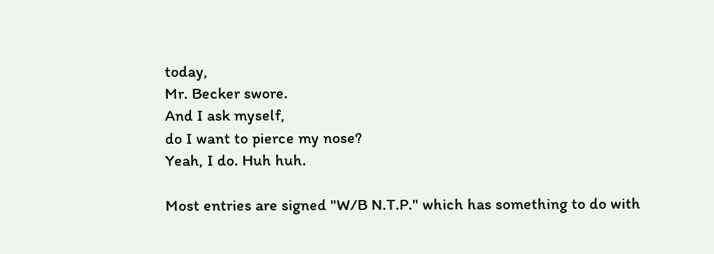today,
Mr. Becker swore.
And I ask myself,
do I want to pierce my nose?
Yeah, I do. Huh huh.

Most entries are signed "W/B N.T.P." which has something to do with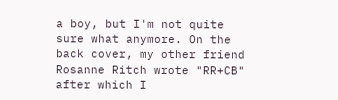a boy, but I'm not quite sure what anymore. On the back cover, my other friend Rosanne Ritch wrote "RR+CB" after which I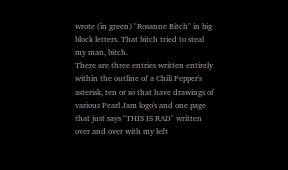wrote (in green) "Rosanne Bitch" in big block letters. That bitch tried to steal my man, bitch.
There are three entries written entirely within the outline of a Chili Pepper's asterisk, ten or so that have drawings of various Pearl Jam logo's and one page that just says "THIS IS RAD" written over and over with my left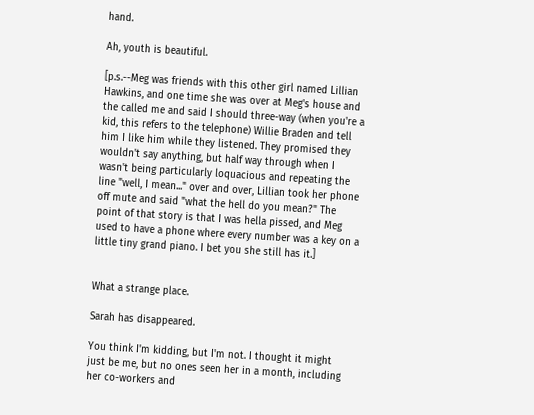hand.

Ah, youth is beautiful.

[p.s.--Meg was friends with this other girl named Lillian Hawkins, and one time she was over at Meg's house and the called me and said I should three-way (when you're a kid, this refers to the telephone) Willie Braden and tell him I like him while they listened. They promised they wouldn't say anything, but half way through when I wasn't being particularly loquacious and repeating the line "well, I mean..." over and over, Lillian took her phone off mute and said "what the hell do you mean?" The point of that story is that I was hella pissed, and Meg used to have a phone where every number was a key on a little tiny grand piano. I bet you she still has it.]


What a strange place.

Sarah has disappeared.

You think I'm kidding, but I'm not. I thought it might just be me, but no ones seen her in a month, including her co-workers and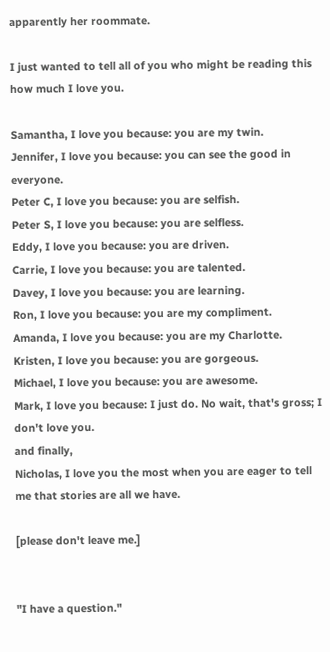apparently her roommate.

I just wanted to tell all of you who might be reading this how much I love you.

Samantha, I love you because: you are my twin.
Jennifer, I love you because: you can see the good in everyone.
Peter C, I love you because: you are selfish.
Peter S, I love you because: you are selfless.
Eddy, I love you because: you are driven.
Carrie, I love you because: you are talented.
Davey, I love you because: you are learning.
Ron, I love you because: you are my compliment.
Amanda, I love you because: you are my Charlotte.
Kristen, I love you because: you are gorgeous.
Michael, I love you because: you are awesome.
Mark, I love you because: I just do. No wait, that's gross; I don't love you.
and finally,
Nicholas, I love you the most when you are eager to tell me that stories are all we have.

[please don't leave me.]


"I have a question."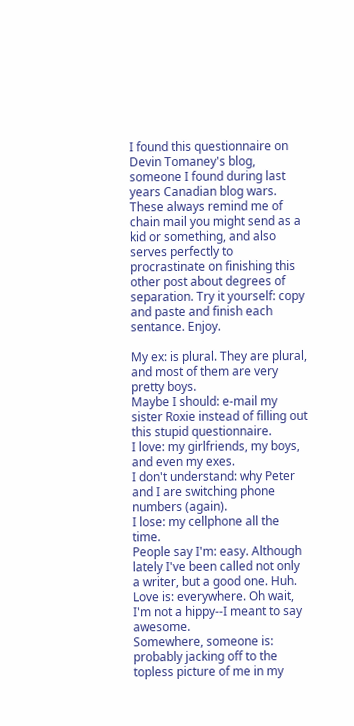I found this questionnaire on Devin Tomaney's blog, someone I found during last years Canadian blog wars. These always remind me of chain mail you might send as a kid or something, and also serves perfectly to procrastinate on finishing this other post about degrees of separation. Try it yourself: copy and paste and finish each sentance. Enjoy.

My ex: is plural. They are plural, and most of them are very pretty boys.
Maybe I should: e-mail my sister Roxie instead of filling out this stupid questionnaire.
I love: my girlfriends, my boys, and even my exes.
I don't understand: why Peter and I are switching phone numbers (again).
I lose: my cellphone all the time.
People say I'm: easy. Although lately I've been called not only a writer, but a good one. Huh.
Love is: everywhere. Oh wait, I'm not a hippy--I meant to say awesome.
Somewhere, someone is: probably jacking off to the topless picture of me in my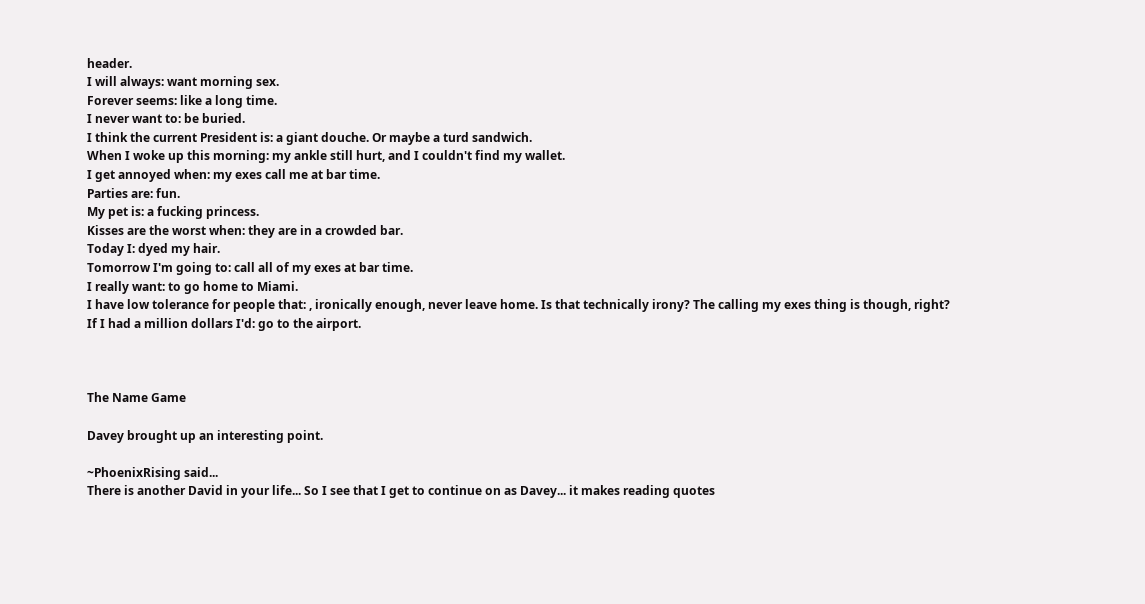header.
I will always: want morning sex.
Forever seems: like a long time.
I never want to: be buried.
I think the current President is: a giant douche. Or maybe a turd sandwich.
When I woke up this morning: my ankle still hurt, and I couldn't find my wallet.
I get annoyed when: my exes call me at bar time.
Parties are: fun.
My pet is: a fucking princess.
Kisses are the worst when: they are in a crowded bar.
Today I: dyed my hair.
Tomorrow I'm going to: call all of my exes at bar time.
I really want: to go home to Miami.
I have low tolerance for people that: , ironically enough, never leave home. Is that technically irony? The calling my exes thing is though, right?
If I had a million dollars I'd: go to the airport.



The Name Game

Davey brought up an interesting point.

~PhoenixRising said...
There is another David in your life... So I see that I get to continue on as Davey... it makes reading quotes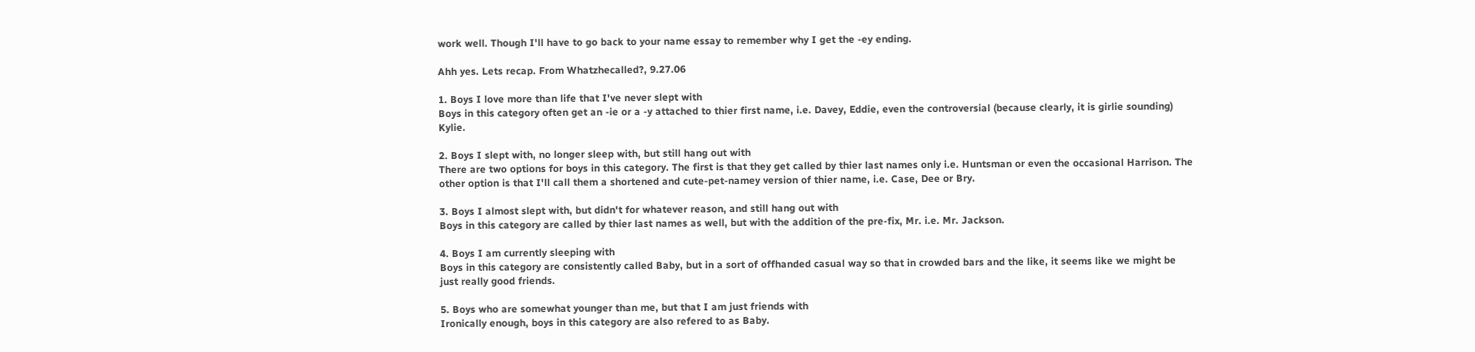work well. Though I'll have to go back to your name essay to remember why I get the -ey ending.

Ahh yes. Lets recap. From Whatzhecalled?, 9.27.06

1. Boys I love more than life that I've never slept with
Boys in this category often get an -ie or a -y attached to thier first name, i.e. Davey, Eddie, even the controversial (because clearly, it is girlie sounding) Kylie.

2. Boys I slept with, no longer sleep with, but still hang out with
There are two options for boys in this category. The first is that they get called by thier last names only i.e. Huntsman or even the occasional Harrison. The other option is that I'll call them a shortened and cute-pet-namey version of thier name, i.e. Case, Dee or Bry.

3. Boys I almost slept with, but didn't for whatever reason, and still hang out with
Boys in this category are called by thier last names as well, but with the addition of the pre-fix, Mr. i.e. Mr. Jackson.

4. Boys I am currently sleeping with
Boys in this category are consistently called Baby, but in a sort of offhanded casual way so that in crowded bars and the like, it seems like we might be just really good friends.

5. Boys who are somewhat younger than me, but that I am just friends with
Ironically enough, boys in this category are also refered to as Baby.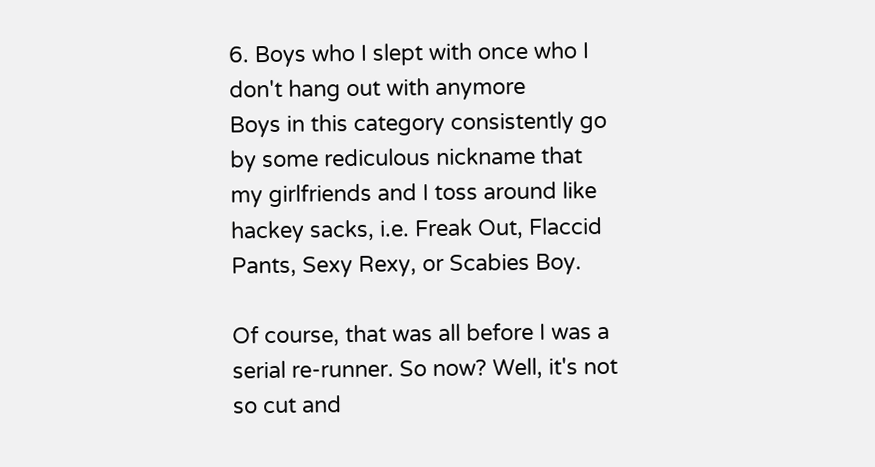6. Boys who I slept with once who I don't hang out with anymore
Boys in this category consistently go by some rediculous nickname that my girlfriends and I toss around like hackey sacks, i.e. Freak Out, Flaccid Pants, Sexy Rexy, or Scabies Boy.

Of course, that was all before I was a serial re-runner. So now? Well, it's not so cut and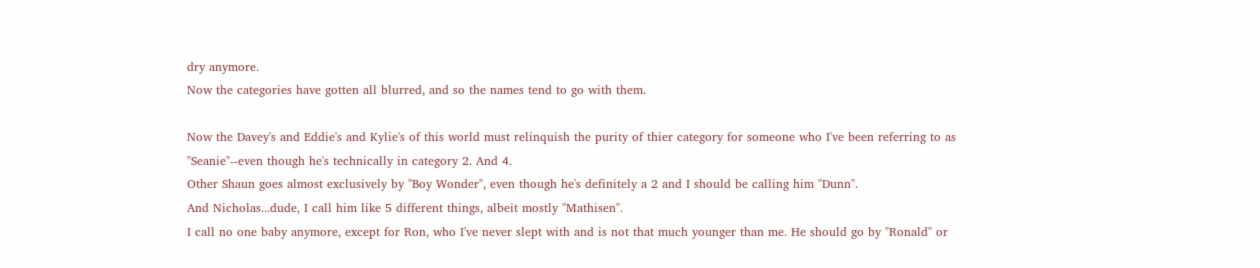dry anymore.
Now the categories have gotten all blurred, and so the names tend to go with them.

Now the Davey's and Eddie's and Kylie's of this world must relinquish the purity of thier category for someone who I've been referring to as "Seanie"--even though he's technically in category 2. And 4.
Other Shaun goes almost exclusively by "Boy Wonder", even though he's definitely a 2 and I should be calling him "Dunn".
And Nicholas...dude, I call him like 5 different things, albeit mostly "Mathisen".
I call no one baby anymore, except for Ron, who I've never slept with and is not that much younger than me. He should go by "Ronald" or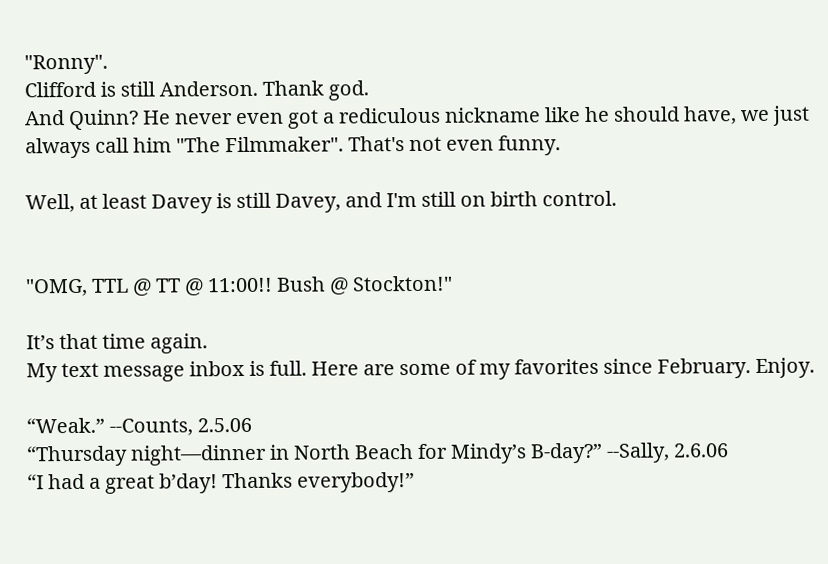"Ronny".
Clifford is still Anderson. Thank god.
And Quinn? He never even got a rediculous nickname like he should have, we just always call him "The Filmmaker". That's not even funny.

Well, at least Davey is still Davey, and I'm still on birth control.


"OMG, TTL @ TT @ 11:00!! Bush @ Stockton!"

It’s that time again.
My text message inbox is full. Here are some of my favorites since February. Enjoy.

“Weak.” --Counts, 2.5.06
“Thursday night—dinner in North Beach for Mindy’s B-day?” --Sally, 2.6.06
“I had a great b’day! Thanks everybody!”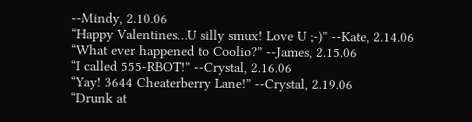--Mindy, 2.10.06
“Happy Valentines…U silly smux! Love U ;-)” --Kate, 2.14.06
“What ever happened to Coolio?” --James, 2.15.06
“I called 555-RBOT!” --Crystal, 2.16.06
“Yay! 3644 Cheaterberry Lane!” --Crystal, 2.19.06
“Drunk at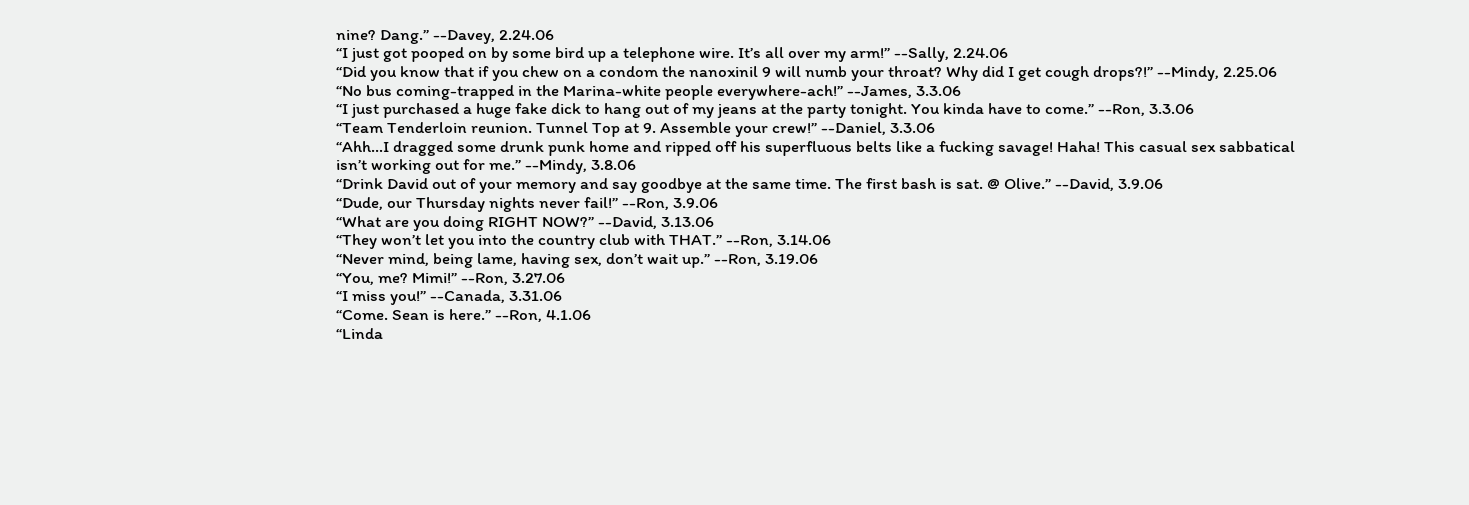nine? Dang.” --Davey, 2.24.06
“I just got pooped on by some bird up a telephone wire. It’s all over my arm!” --Sally, 2.24.06
“Did you know that if you chew on a condom the nanoxinil 9 will numb your throat? Why did I get cough drops?!” --Mindy, 2.25.06
“No bus coming-trapped in the Marina-white people everywhere-ach!” --James, 3.3.06
“I just purchased a huge fake dick to hang out of my jeans at the party tonight. You kinda have to come.” --Ron, 3.3.06
“Team Tenderloin reunion. Tunnel Top at 9. Assemble your crew!” --Daniel, 3.3.06
“Ahh…I dragged some drunk punk home and ripped off his superfluous belts like a fucking savage! Haha! This casual sex sabbatical isn’t working out for me.” --Mindy, 3.8.06
“Drink David out of your memory and say goodbye at the same time. The first bash is sat. @ Olive.” --David, 3.9.06
“Dude, our Thursday nights never fail!” --Ron, 3.9.06
“What are you doing RIGHT NOW?” --David, 3.13.06
“They won’t let you into the country club with THAT.” --Ron, 3.14.06
“Never mind, being lame, having sex, don’t wait up.” --Ron, 3.19.06
“You, me? Mimi!” --Ron, 3.27.06
“I miss you!” --Canada, 3.31.06
“Come. Sean is here.” --Ron, 4.1.06
“Linda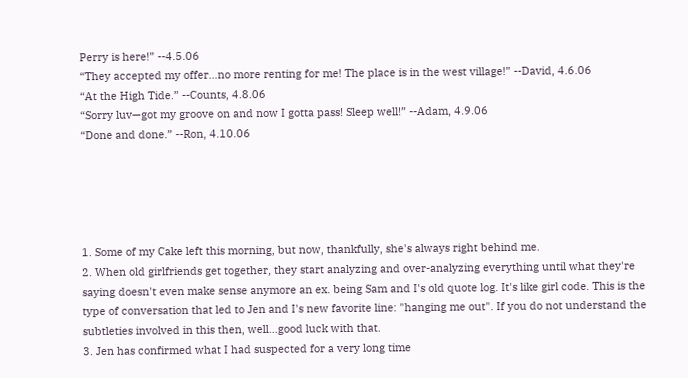Perry is here!” --4.5.06
“They accepted my offer…no more renting for me! The place is in the west village!” --David, 4.6.06
“At the High Tide.” --Counts, 4.8.06
“Sorry luv—got my groove on and now I gotta pass! Sleep well!” --Adam, 4.9.06
“Done and done.” --Ron, 4.10.06





1. Some of my Cake left this morning, but now, thankfully, she's always right behind me.
2. When old girlfriends get together, they start analyzing and over-analyzing everything until what they're saying doesn't even make sense anymore an ex. being Sam and I's old quote log. It's like girl code. This is the type of conversation that led to Jen and I's new favorite line: "hanging me out". If you do not understand the subtleties involved in this then, well...good luck with that.
3. Jen has confirmed what I had suspected for a very long time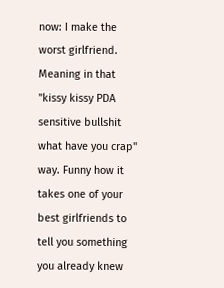now: I make the worst girlfriend. Meaning in that "kissy kissy PDA sensitive bullshit what have you crap" way. Funny how it takes one of your best girlfriends to tell you something you already knew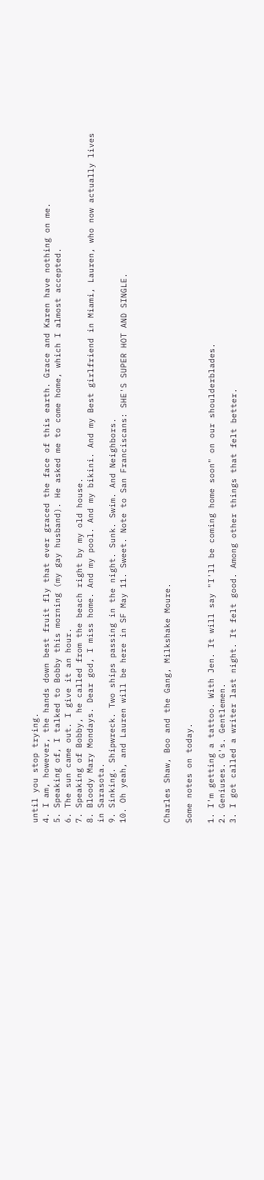until you stop trying.
4. I am, however, the hands down best fruit fly that ever graced the face of this earth. Grace and Karen have nothing on me.
5. Speaking of, I talked to Bobby this morning (my gay husband). He asked me to come home, which I almost accepted.
6. The sun came out. I give it an hour.
7. Speaking of Bobby, he called from the beach right by my old house.
8. Bloody Mary Mondays. Dear god, I miss home. And my pool. And my bikini. And my Best girlfriend in Miami, Lauren, who now actually lives in Sarasota.
9. Sinking. Shipwreck. Two ships passing in the night. Sunk. Swim. And Neighbors.
10. Oh yeah, and Lauren will be here in SF May 11. Sweet. Note to San Franciscans: SHE'S SUPER HOT AND SINGLE.



Charles Shaw, Boo and the Gang, Milkshake Moure.

Some notes on today.

1. I'm getting a tattoo. With Jen. It will say "I'll be coming home soon" on our shoulderblades.
2. Geniuses. G's. Gentlemen.
3. I got called a writer last night. It felt good. Among other things that felt better.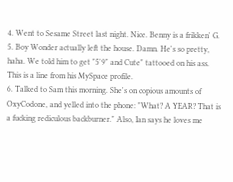4. Went to Sesame Street last night. Nice. Benny is a frikken' G.
5. Boy Wonder actually left the house. Damn. He's so pretty, haha. We told him to get "5'9" and Cute" tattooed on his ass. This is a line from his MySpace profile.
6. Talked to Sam this morning. She's on copious amounts of OxyCodone, and yelled into the phone: "What? A YEAR? That is a fucking rediculous backburner." Also, Ian says he loves me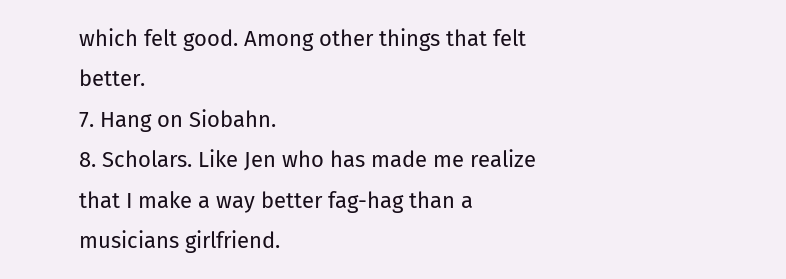which felt good. Among other things that felt better.
7. Hang on Siobahn.
8. Scholars. Like Jen who has made me realize that I make a way better fag-hag than a musicians girlfriend.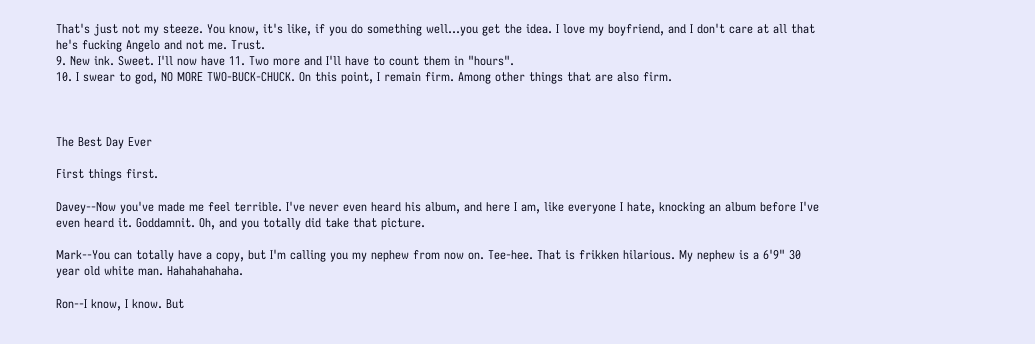That's just not my steeze. You know, it's like, if you do something well...you get the idea. I love my boyfriend, and I don't care at all that he's fucking Angelo and not me. Trust.
9. New ink. Sweet. I'll now have 11. Two more and I'll have to count them in "hours".
10. I swear to god, NO MORE TWO-BUCK-CHUCK. On this point, I remain firm. Among other things that are also firm.



The Best Day Ever

First things first.

Davey--Now you've made me feel terrible. I've never even heard his album, and here I am, like everyone I hate, knocking an album before I've even heard it. Goddamnit. Oh, and you totally did take that picture.

Mark--You can totally have a copy, but I'm calling you my nephew from now on. Tee-hee. That is frikken hilarious. My nephew is a 6'9" 30 year old white man. Hahahahahaha.

Ron--I know, I know. But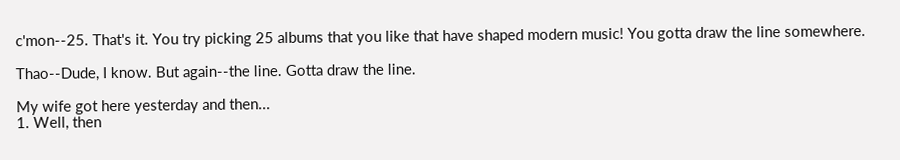c'mon--25. That's it. You try picking 25 albums that you like that have shaped modern music! You gotta draw the line somewhere.

Thao--Dude, I know. But again--the line. Gotta draw the line.

My wife got here yesterday and then...
1. Well, then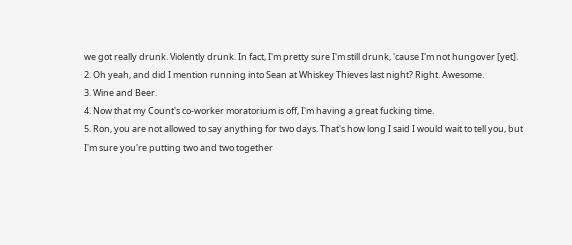we got really drunk. Violently drunk. In fact, I'm pretty sure I'm still drunk, 'cause I'm not hungover [yet].
2. Oh yeah, and did I mention running into Sean at Whiskey Thieves last night? Right. Awesome.
3. Wine and Beer.
4. Now that my Count's co-worker moratorium is off, I'm having a great fucking time.
5. Ron, you are not allowed to say anything for two days. That's how long I said I would wait to tell you, but I'm sure you're putting two and two together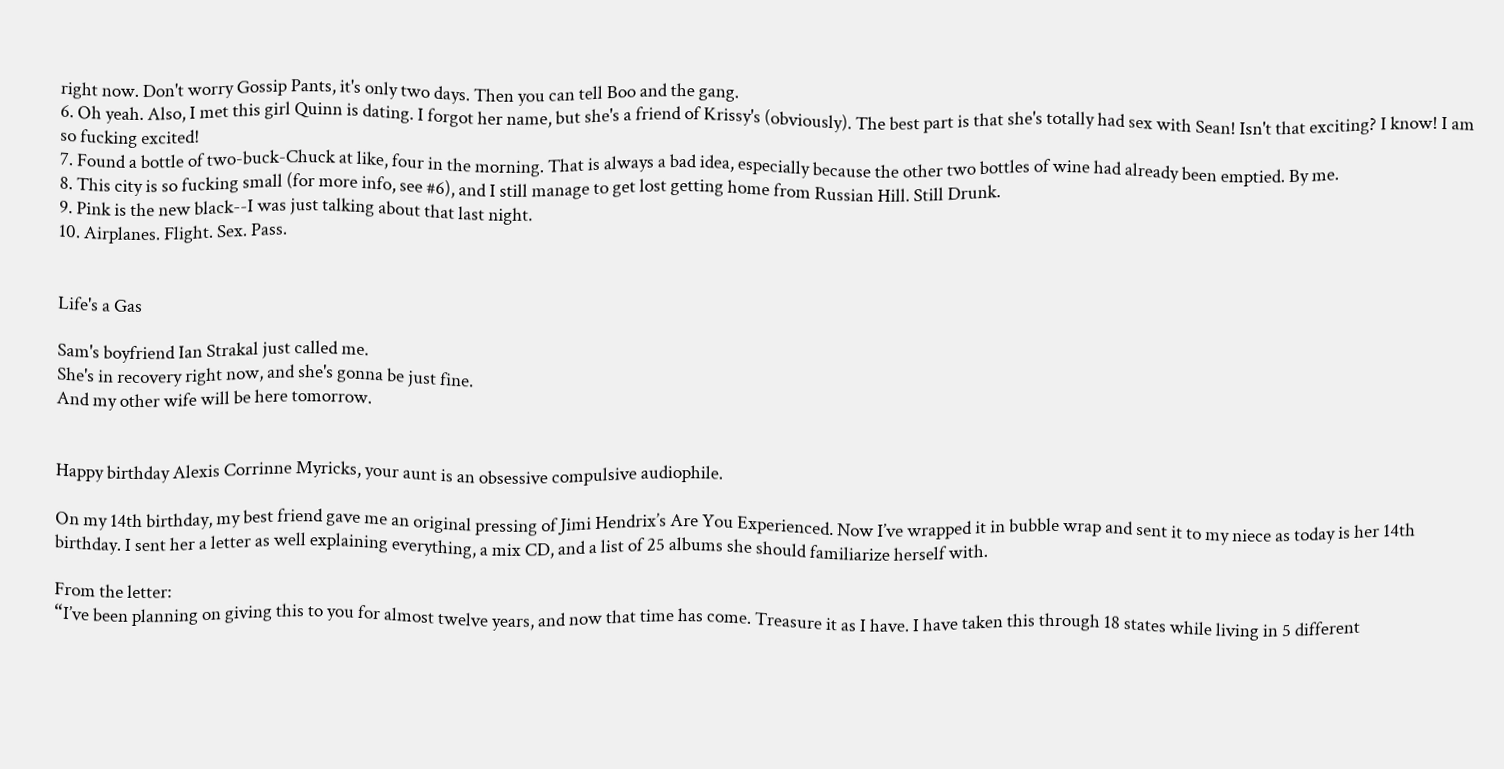right now. Don't worry Gossip Pants, it's only two days. Then you can tell Boo and the gang.
6. Oh yeah. Also, I met this girl Quinn is dating. I forgot her name, but she's a friend of Krissy's (obviously). The best part is that she's totally had sex with Sean! Isn't that exciting? I know! I am so fucking excited!
7. Found a bottle of two-buck-Chuck at like, four in the morning. That is always a bad idea, especially because the other two bottles of wine had already been emptied. By me.
8. This city is so fucking small (for more info, see #6), and I still manage to get lost getting home from Russian Hill. Still Drunk.
9. Pink is the new black--I was just talking about that last night.
10. Airplanes. Flight. Sex. Pass.


Life's a Gas

Sam's boyfriend Ian Strakal just called me.
She's in recovery right now, and she's gonna be just fine.
And my other wife will be here tomorrow.


Happy birthday Alexis Corrinne Myricks, your aunt is an obsessive compulsive audiophile.

On my 14th birthday, my best friend gave me an original pressing of Jimi Hendrix’s Are You Experienced. Now I’ve wrapped it in bubble wrap and sent it to my niece as today is her 14th birthday. I sent her a letter as well explaining everything, a mix CD, and a list of 25 albums she should familiarize herself with.

From the letter:
“I’ve been planning on giving this to you for almost twelve years, and now that time has come. Treasure it as I have. I have taken this through 18 states while living in 5 different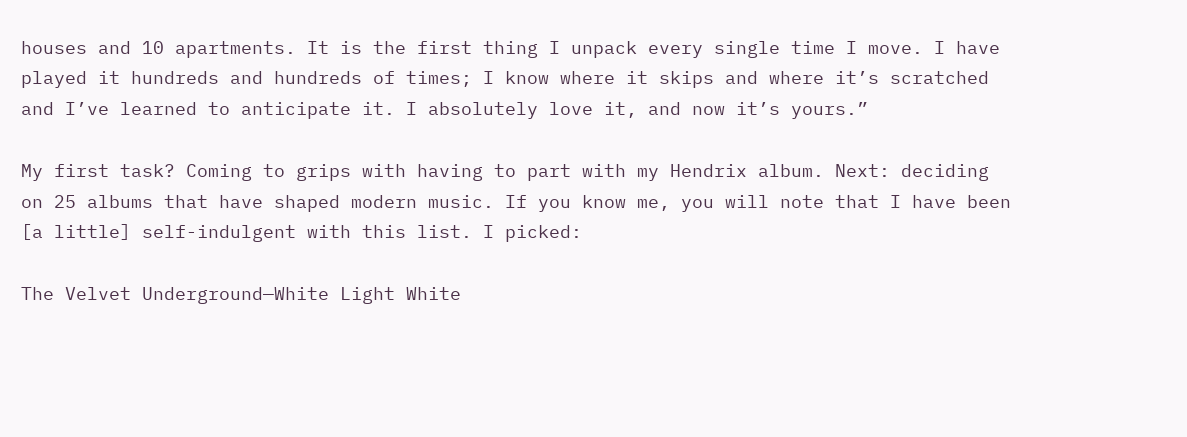houses and 10 apartments. It is the first thing I unpack every single time I move. I have played it hundreds and hundreds of times; I know where it skips and where it’s scratched and I’ve learned to anticipate it. I absolutely love it, and now it’s yours.”

My first task? Coming to grips with having to part with my Hendrix album. Next: deciding on 25 albums that have shaped modern music. If you know me, you will note that I have been [a little] self-indulgent with this list. I picked:

The Velvet Underground—White Light White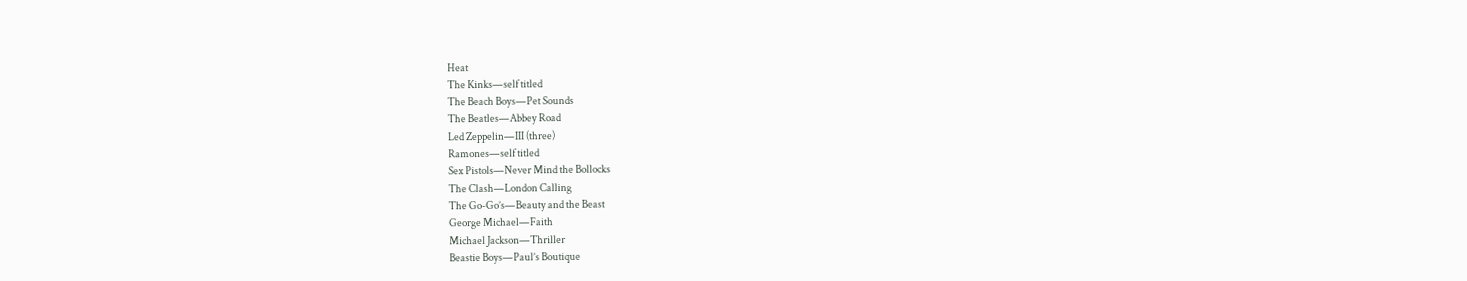Heat
The Kinks—self titled
The Beach Boys—Pet Sounds
The Beatles—Abbey Road
Led Zeppelin—III (three)
Ramones—self titled
Sex Pistols—Never Mind the Bollocks
The Clash—London Calling
The Go-Go’s—Beauty and the Beast
George Michael—Faith
Michael Jackson—Thriller
Beastie Boys—Paul’s Boutique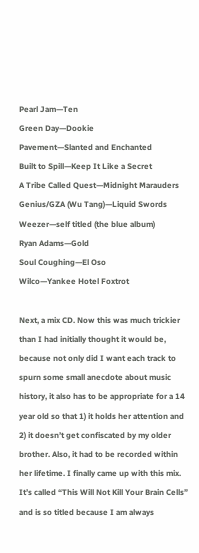Pearl Jam—Ten
Green Day—Dookie
Pavement—Slanted and Enchanted
Built to Spill—Keep It Like a Secret
A Tribe Called Quest—Midnight Marauders
Genius/GZA (Wu Tang)—Liquid Swords
Weezer—self titled (the blue album)
Ryan Adams—Gold
Soul Coughing—El Oso
Wilco—Yankee Hotel Foxtrot

Next, a mix CD. Now this was much trickier than I had initially thought it would be, because not only did I want each track to spurn some small anecdote about music history, it also has to be appropriate for a 14 year old so that 1) it holds her attention and 2) it doesn’t get confiscated by my older brother. Also, it had to be recorded within her lifetime. I finally came up with this mix.
It’s called “This Will Not Kill Your Brain Cells” and is so titled because I am always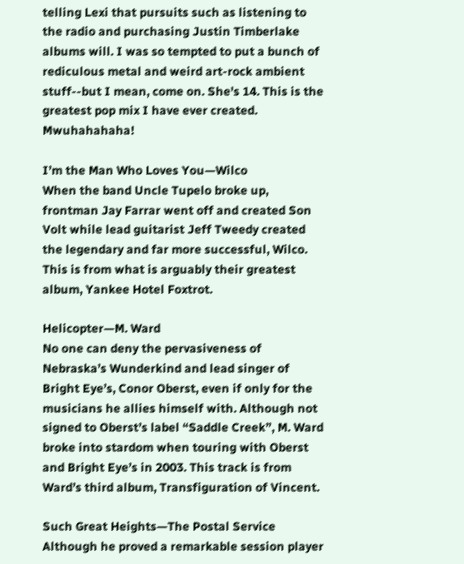telling Lexi that pursuits such as listening to the radio and purchasing Justin Timberlake albums will. I was so tempted to put a bunch of rediculous metal and weird art-rock ambient stuff--but I mean, come on. She's 14. This is the greatest pop mix I have ever created. Mwuhahahaha!

I’m the Man Who Loves You—Wilco
When the band Uncle Tupelo broke up, frontman Jay Farrar went off and created Son Volt while lead guitarist Jeff Tweedy created the legendary and far more successful, Wilco. This is from what is arguably their greatest album, Yankee Hotel Foxtrot.

Helicopter—M. Ward
No one can deny the pervasiveness of Nebraska’s Wunderkind and lead singer of Bright Eye’s, Conor Oberst, even if only for the musicians he allies himself with. Although not signed to Oberst’s label “Saddle Creek”, M. Ward broke into stardom when touring with Oberst and Bright Eye’s in 2003. This track is from Ward’s third album, Transfiguration of Vincent.

Such Great Heights—The Postal Service
Although he proved a remarkable session player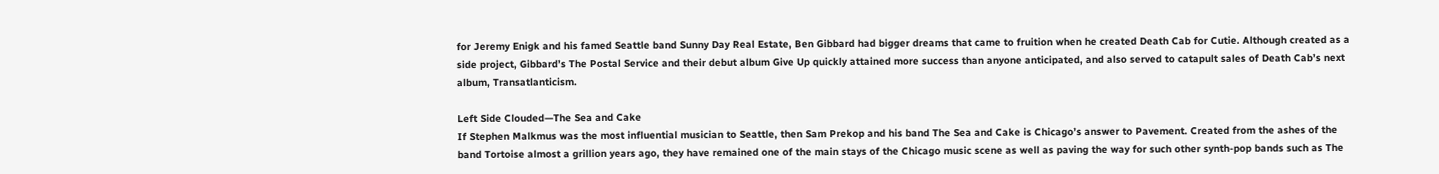for Jeremy Enigk and his famed Seattle band Sunny Day Real Estate, Ben Gibbard had bigger dreams that came to fruition when he created Death Cab for Cutie. Although created as a side project, Gibbard’s The Postal Service and their debut album Give Up quickly attained more success than anyone anticipated, and also served to catapult sales of Death Cab’s next album, Transatlanticism.

Left Side Clouded—The Sea and Cake
If Stephen Malkmus was the most influential musician to Seattle, then Sam Prekop and his band The Sea and Cake is Chicago’s answer to Pavement. Created from the ashes of the band Tortoise almost a grillion years ago, they have remained one of the main stays of the Chicago music scene as well as paving the way for such other synth-pop bands such as The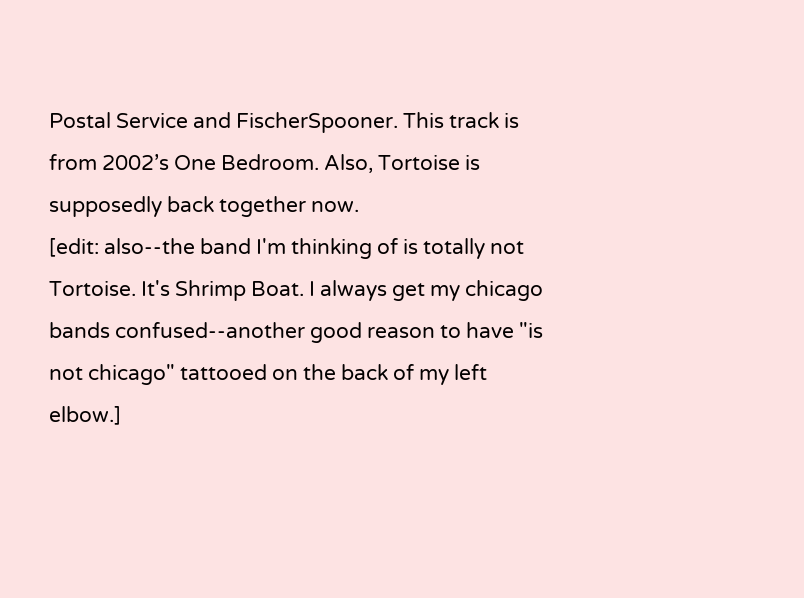Postal Service and FischerSpooner. This track is from 2002’s One Bedroom. Also, Tortoise is supposedly back together now.
[edit: also--the band I'm thinking of is totally not Tortoise. It's Shrimp Boat. I always get my chicago bands confused--another good reason to have "is not chicago" tattooed on the back of my left elbow.]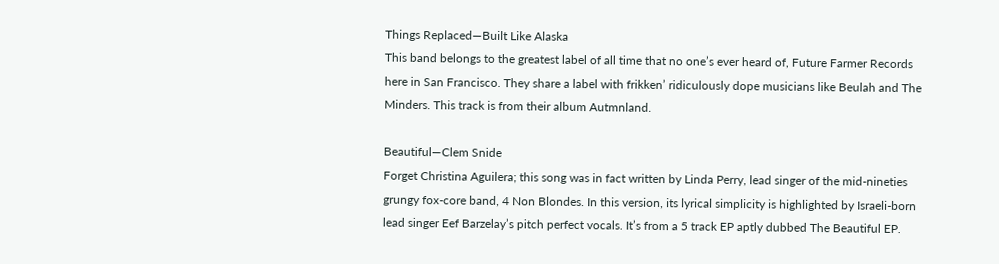Things Replaced—Built Like Alaska
This band belongs to the greatest label of all time that no one’s ever heard of, Future Farmer Records here in San Francisco. They share a label with frikken’ ridiculously dope musicians like Beulah and The Minders. This track is from their album Autmnland.

Beautiful—Clem Snide
Forget Christina Aguilera; this song was in fact written by Linda Perry, lead singer of the mid-nineties grungy fox-core band, 4 Non Blondes. In this version, its lyrical simplicity is highlighted by Israeli-born lead singer Eef Barzelay’s pitch perfect vocals. It’s from a 5 track EP aptly dubbed The Beautiful EP.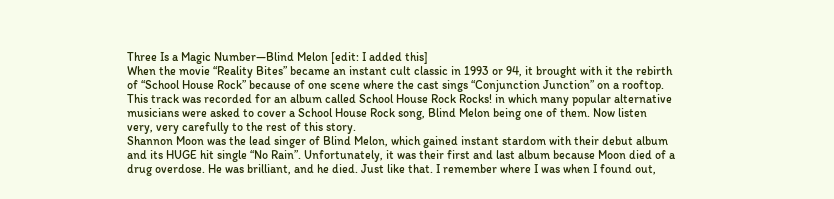Three Is a Magic Number—Blind Melon [edit: I added this]
When the movie “Reality Bites” became an instant cult classic in 1993 or 94, it brought with it the rebirth of “School House Rock” because of one scene where the cast sings “Conjunction Junction” on a rooftop. This track was recorded for an album called School House Rock Rocks! in which many popular alternative musicians were asked to cover a School House Rock song, Blind Melon being one of them. Now listen very, very carefully to the rest of this story.
Shannon Moon was the lead singer of Blind Melon, which gained instant stardom with their debut album and its HUGE hit single “No Rain”. Unfortunately, it was their first and last album because Moon died of a drug overdose. He was brilliant, and he died. Just like that. I remember where I was when I found out,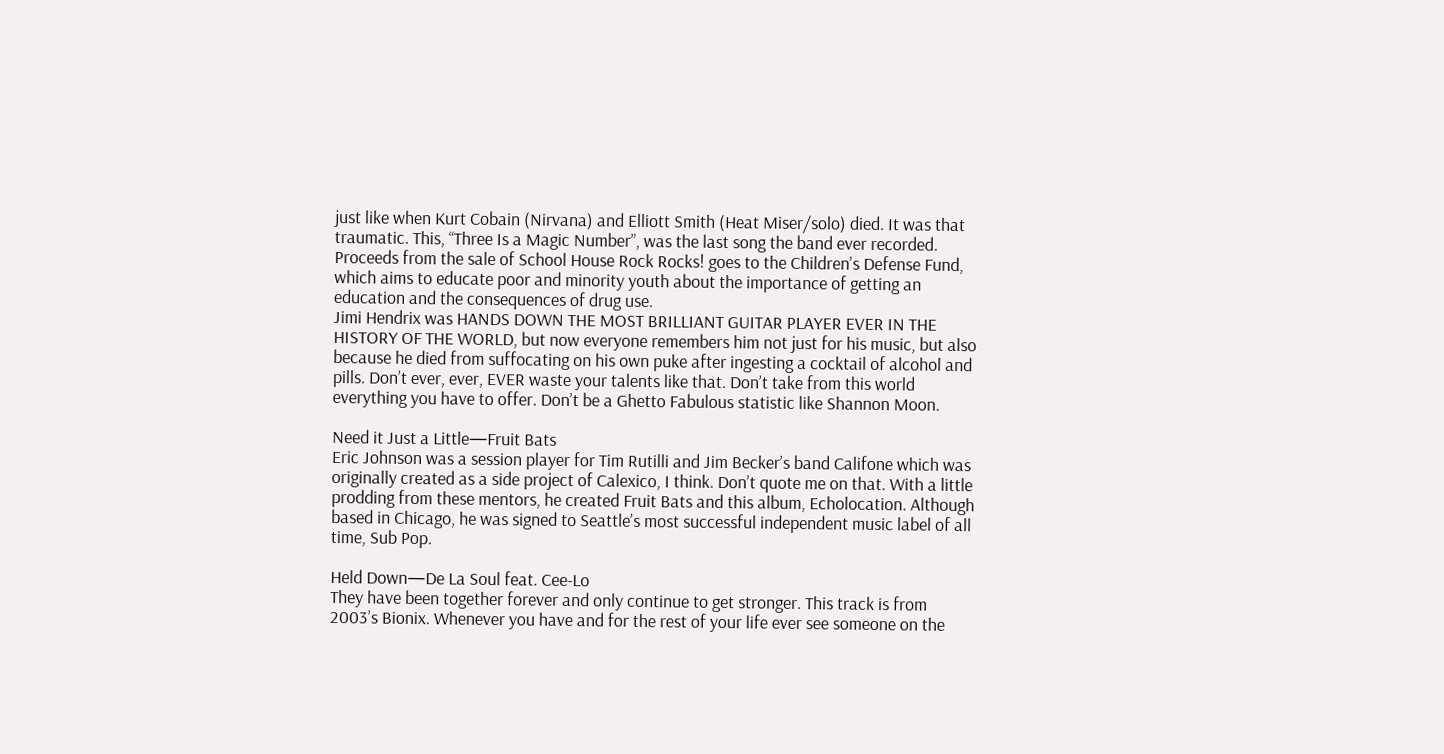just like when Kurt Cobain (Nirvana) and Elliott Smith (Heat Miser/solo) died. It was that traumatic. This, “Three Is a Magic Number”, was the last song the band ever recorded.
Proceeds from the sale of School House Rock Rocks! goes to the Children’s Defense Fund, which aims to educate poor and minority youth about the importance of getting an education and the consequences of drug use.
Jimi Hendrix was HANDS DOWN THE MOST BRILLIANT GUITAR PLAYER EVER IN THE HISTORY OF THE WORLD, but now everyone remembers him not just for his music, but also because he died from suffocating on his own puke after ingesting a cocktail of alcohol and pills. Don’t ever, ever, EVER waste your talents like that. Don’t take from this world everything you have to offer. Don’t be a Ghetto Fabulous statistic like Shannon Moon.

Need it Just a Little—Fruit Bats
Eric Johnson was a session player for Tim Rutilli and Jim Becker’s band Califone which was originally created as a side project of Calexico, I think. Don’t quote me on that. With a little prodding from these mentors, he created Fruit Bats and this album, Echolocation. Although based in Chicago, he was signed to Seattle’s most successful independent music label of all time, Sub Pop.

Held Down—De La Soul feat. Cee-Lo
They have been together forever and only continue to get stronger. This track is from 2003’s Bionix. Whenever you have and for the rest of your life ever see someone on the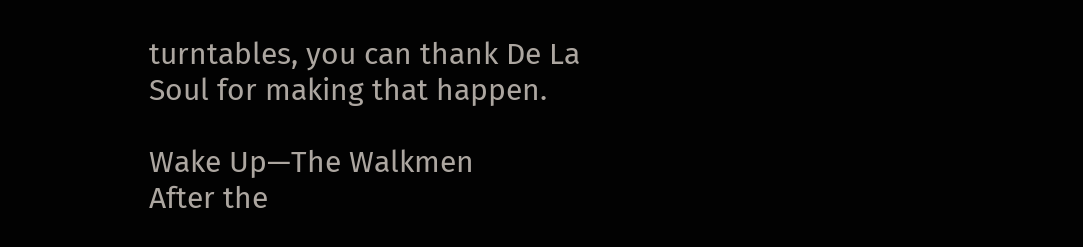turntables, you can thank De La Soul for making that happen.

Wake Up—The Walkmen
After the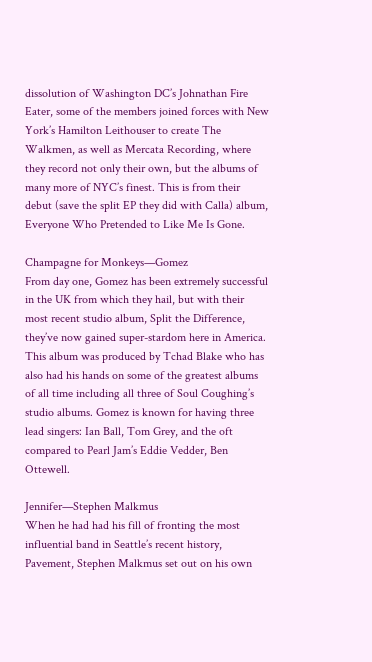dissolution of Washington DC’s Johnathan Fire Eater, some of the members joined forces with New York’s Hamilton Leithouser to create The Walkmen, as well as Mercata Recording, where they record not only their own, but the albums of many more of NYC’s finest. This is from their debut (save the split EP they did with Calla) album, Everyone Who Pretended to Like Me Is Gone.

Champagne for Monkeys—Gomez
From day one, Gomez has been extremely successful in the UK from which they hail, but with their most recent studio album, Split the Difference, they’ve now gained super-stardom here in America. This album was produced by Tchad Blake who has also had his hands on some of the greatest albums of all time including all three of Soul Coughing’s studio albums. Gomez is known for having three lead singers: Ian Ball, Tom Grey, and the oft compared to Pearl Jam’s Eddie Vedder, Ben Ottewell.

Jennifer—Stephen Malkmus
When he had had his fill of fronting the most influential band in Seattle’s recent history, Pavement, Stephen Malkmus set out on his own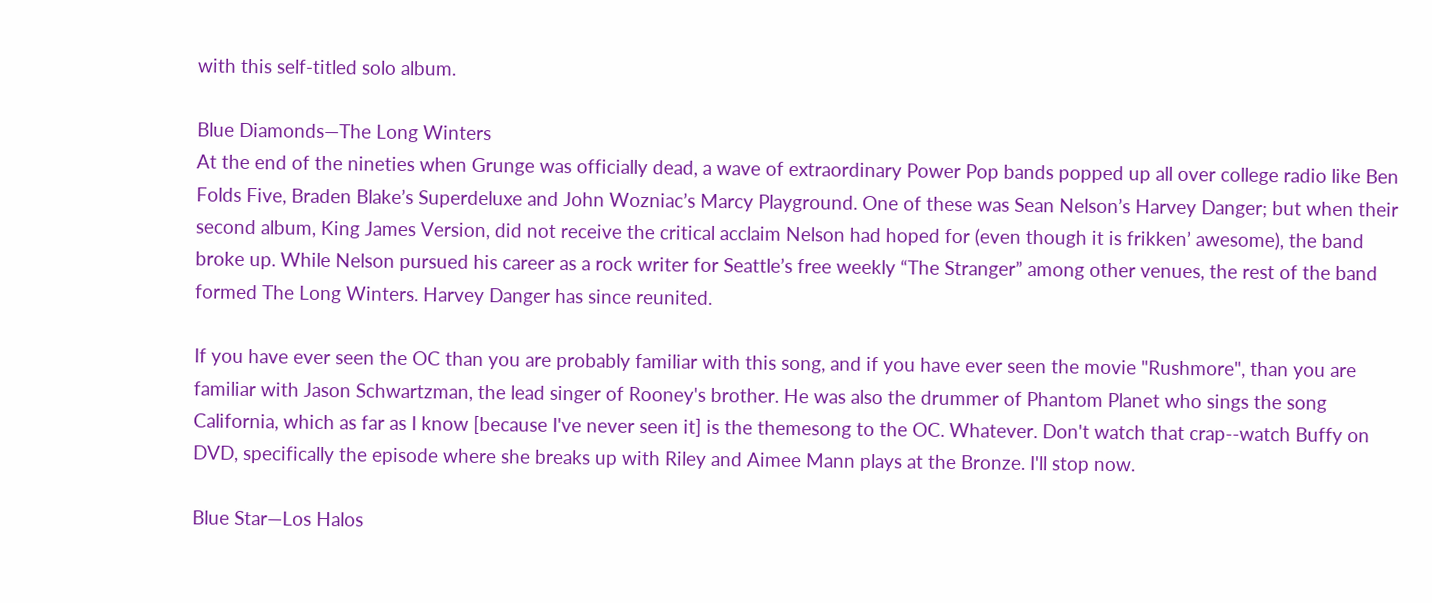with this self-titled solo album.

Blue Diamonds—The Long Winters
At the end of the nineties when Grunge was officially dead, a wave of extraordinary Power Pop bands popped up all over college radio like Ben Folds Five, Braden Blake’s Superdeluxe and John Wozniac’s Marcy Playground. One of these was Sean Nelson’s Harvey Danger; but when their second album, King James Version, did not receive the critical acclaim Nelson had hoped for (even though it is frikken’ awesome), the band broke up. While Nelson pursued his career as a rock writer for Seattle’s free weekly “The Stranger” among other venues, the rest of the band formed The Long Winters. Harvey Danger has since reunited.

If you have ever seen the OC than you are probably familiar with this song, and if you have ever seen the movie "Rushmore", than you are familiar with Jason Schwartzman, the lead singer of Rooney's brother. He was also the drummer of Phantom Planet who sings the song California, which as far as I know [because I've never seen it] is the themesong to the OC. Whatever. Don't watch that crap--watch Buffy on DVD, specifically the episode where she breaks up with Riley and Aimee Mann plays at the Bronze. I'll stop now.

Blue Star—Los Halos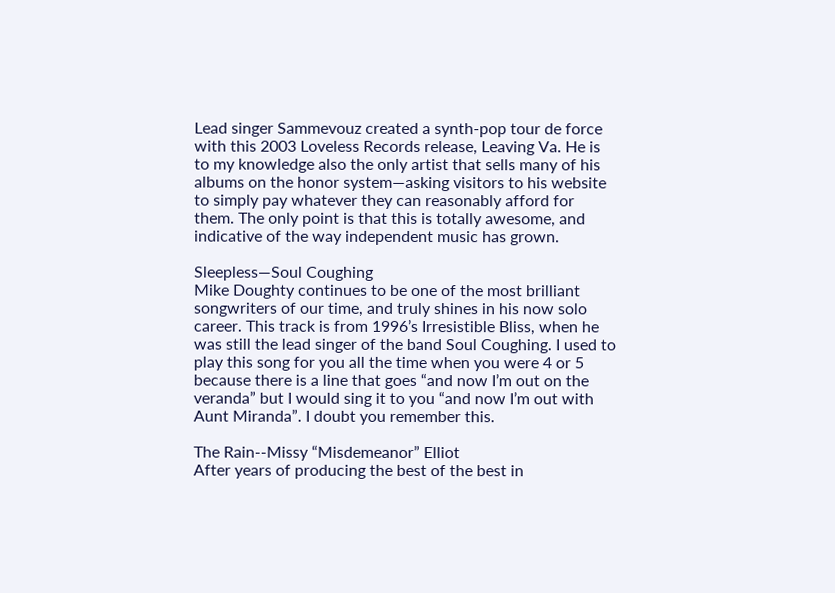Lead singer Sammevouz created a synth-pop tour de force with this 2003 Loveless Records release, Leaving Va. He is to my knowledge also the only artist that sells many of his albums on the honor system—asking visitors to his website to simply pay whatever they can reasonably afford for them. The only point is that this is totally awesome, and indicative of the way independent music has grown.

Sleepless—Soul Coughing
Mike Doughty continues to be one of the most brilliant songwriters of our time, and truly shines in his now solo career. This track is from 1996’s Irresistible Bliss, when he was still the lead singer of the band Soul Coughing. I used to play this song for you all the time when you were 4 or 5 because there is a line that goes “and now I’m out on the veranda” but I would sing it to you “and now I’m out with Aunt Miranda”. I doubt you remember this.

The Rain--Missy “Misdemeanor” Elliot
After years of producing the best of the best in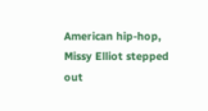American hip-hop, Missy Elliot stepped out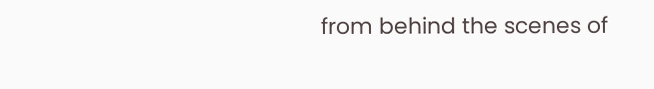from behind the scenes of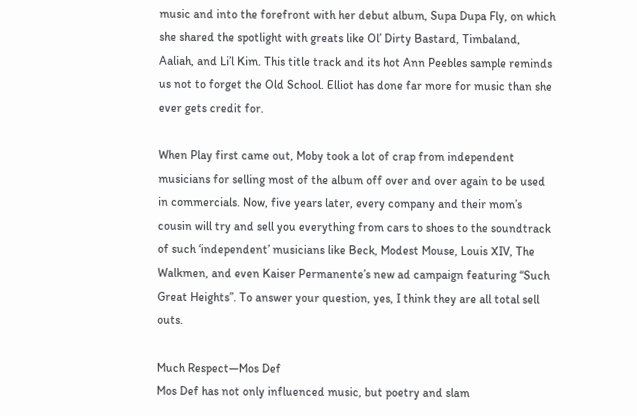music and into the forefront with her debut album, Supa Dupa Fly, on which she shared the spotlight with greats like Ol’ Dirty Bastard, Timbaland, Aaliah, and Li’l Kim. This title track and its hot Ann Peebles sample reminds us not to forget the Old School. Elliot has done far more for music than she ever gets credit for.

When Play first came out, Moby took a lot of crap from independent musicians for selling most of the album off over and over again to be used in commercials. Now, five years later, every company and their mom’s cousin will try and sell you everything from cars to shoes to the soundtrack of such ‘independent’ musicians like Beck, Modest Mouse, Louis XIV, The Walkmen, and even Kaiser Permanente’s new ad campaign featuring “Such Great Heights”. To answer your question, yes, I think they are all total sell outs.

Much Respect—Mos Def
Mos Def has not only influenced music, but poetry and slam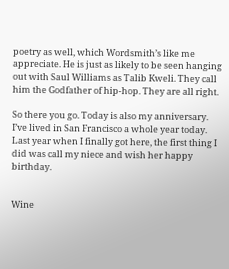poetry as well, which Wordsmith’s like me appreciate. He is just as likely to be seen hanging out with Saul Williams as Talib Kweli. They call him the Godfather of hip-hop. They are all right.

So there you go. Today is also my anniversary. I’ve lived in San Francisco a whole year today. Last year when I finally got here, the first thing I did was call my niece and wish her happy birthday.


Wine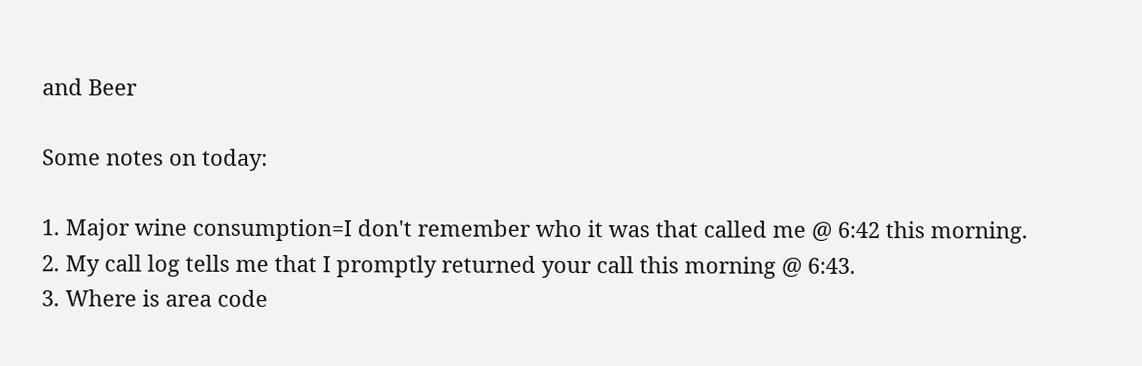and Beer

Some notes on today:

1. Major wine consumption=I don't remember who it was that called me @ 6:42 this morning.
2. My call log tells me that I promptly returned your call this morning @ 6:43.
3. Where is area code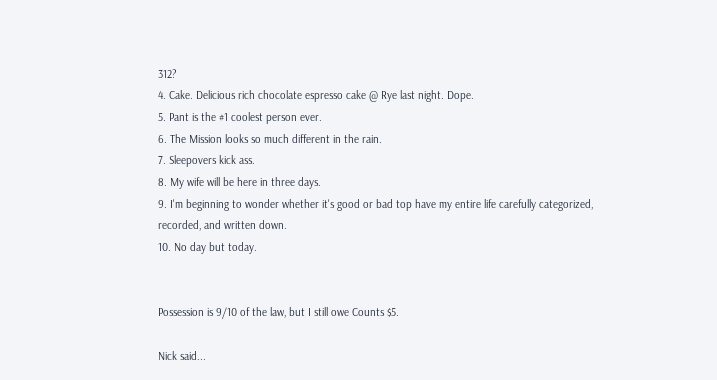312?
4. Cake. Delicious rich chocolate espresso cake @ Rye last night. Dope.
5. Pant is the #1 coolest person ever.
6. The Mission looks so much different in the rain.
7. Sleepovers kick ass.
8. My wife will be here in three days.
9. I'm beginning to wonder whether it's good or bad top have my entire life carefully categorized, recorded, and written down.
10. No day but today.


Possession is 9/10 of the law, but I still owe Counts $5.

Nick said...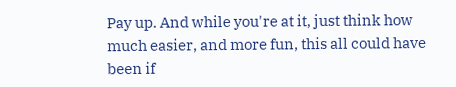Pay up. And while you're at it, just think how much easier, and more fun, this all could have been if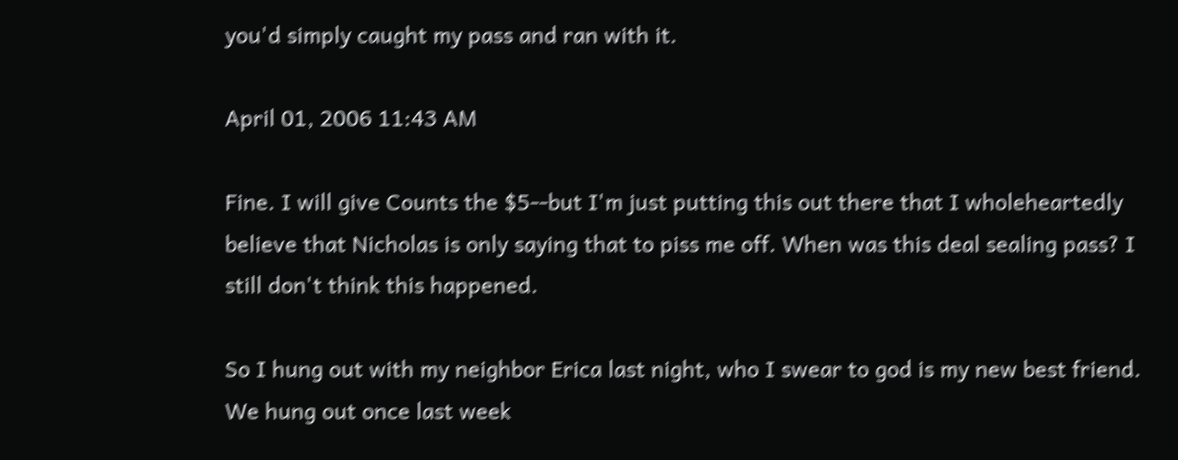you'd simply caught my pass and ran with it.

April 01, 2006 11:43 AM

Fine. I will give Counts the $5--but I'm just putting this out there that I wholeheartedly believe that Nicholas is only saying that to piss me off. When was this deal sealing pass? I still don't think this happened.

So I hung out with my neighbor Erica last night, who I swear to god is my new best friend. We hung out once last week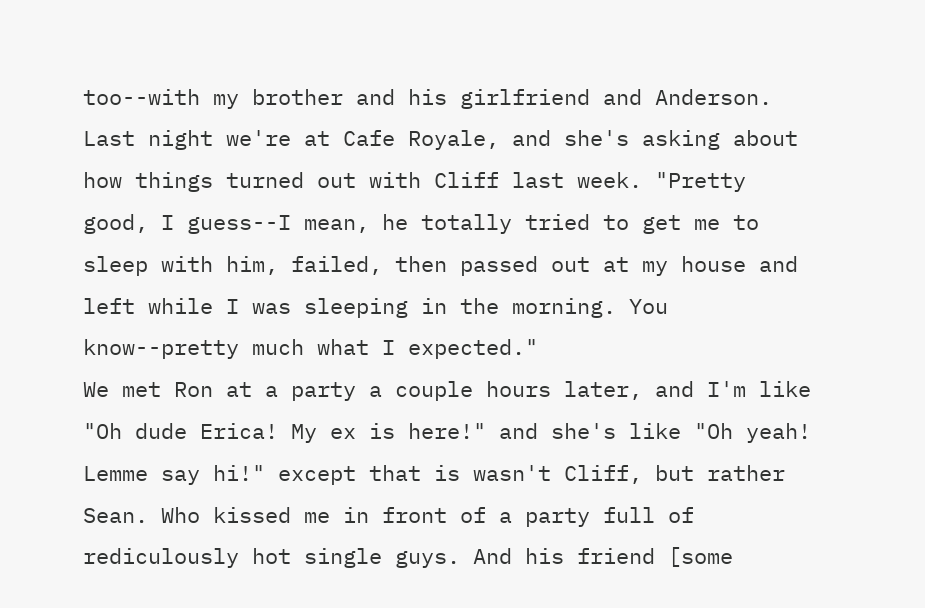too--with my brother and his girlfriend and Anderson. Last night we're at Cafe Royale, and she's asking about how things turned out with Cliff last week. "Pretty good, I guess--I mean, he totally tried to get me to sleep with him, failed, then passed out at my house and left while I was sleeping in the morning. You know--pretty much what I expected."
We met Ron at a party a couple hours later, and I'm like "Oh dude Erica! My ex is here!" and she's like "Oh yeah! Lemme say hi!" except that is wasn't Cliff, but rather Sean. Who kissed me in front of a party full of rediculously hot single guys. And his friend [some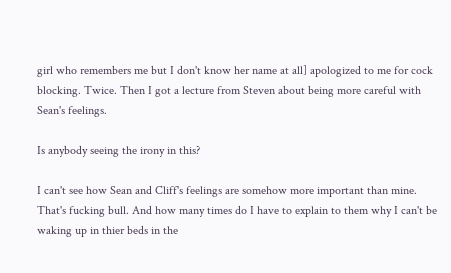girl who remembers me but I don't know her name at all] apologized to me for cock blocking. Twice. Then I got a lecture from Steven about being more careful with Sean's feelings.

Is anybody seeing the irony in this?

I can't see how Sean and Cliff's feelings are somehow more important than mine. That's fucking bull. And how many times do I have to explain to them why I can't be waking up in thier beds in the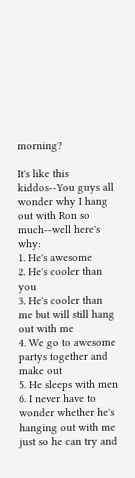morning?

It's like this kiddos--You guys all wonder why I hang out with Ron so much--well here's why:
1. He's awesome
2. He's cooler than you
3. He's cooler than me but will still hang out with me
4. We go to awesome partys together and make out
5. He sleeps with men
6. I never have to wonder whether he's hanging out with me just so he can try and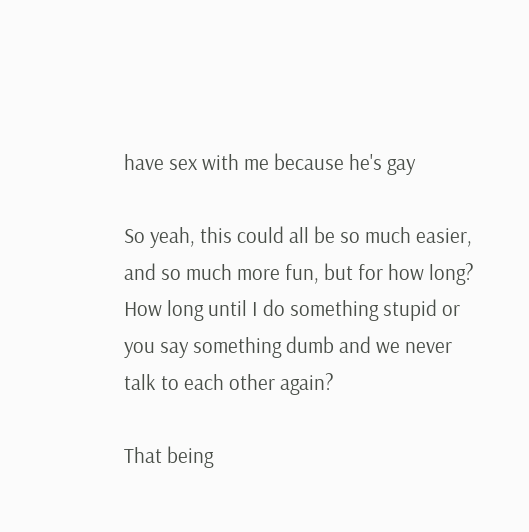have sex with me because he's gay

So yeah, this could all be so much easier, and so much more fun, but for how long? How long until I do something stupid or you say something dumb and we never talk to each other again?

That being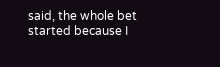said, the whole bet started because I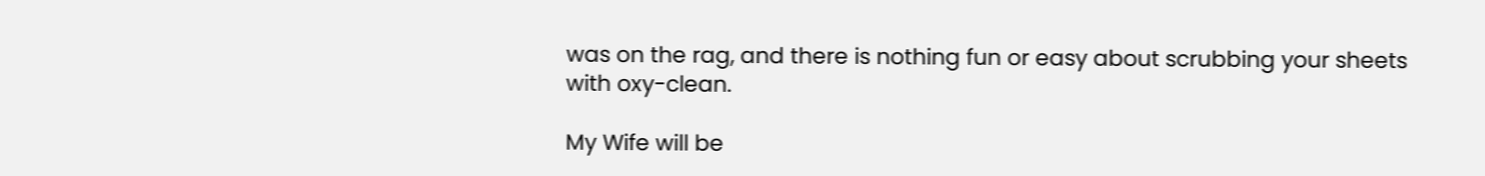was on the rag, and there is nothing fun or easy about scrubbing your sheets with oxy-clean.

My Wife will be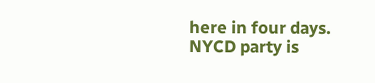here in four days. NYCD party is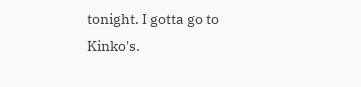tonight. I gotta go to Kinko's.